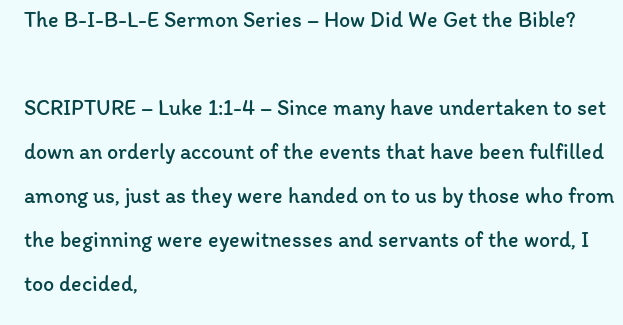The B-I-B-L-E Sermon Series – How Did We Get the Bible?

SCRIPTURE – Luke 1:1-4 – Since many have undertaken to set down an orderly account of the events that have been fulfilled among us, just as they were handed on to us by those who from the beginning were eyewitnesses and servants of the word, I too decided,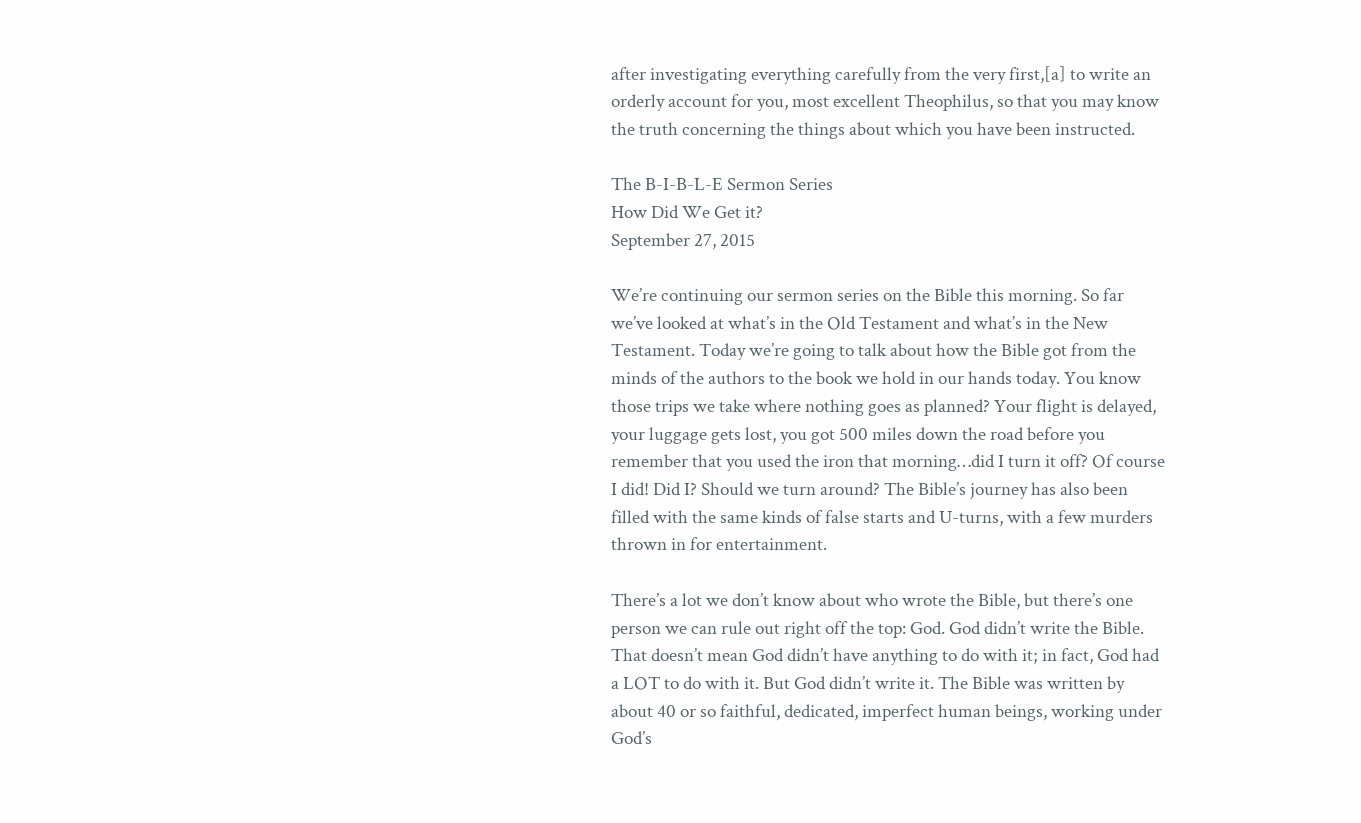after investigating everything carefully from the very first,[a] to write an orderly account for you, most excellent Theophilus, so that you may know the truth concerning the things about which you have been instructed.

The B-I-B-L-E Sermon Series
How Did We Get it?
September 27, 2015

We’re continuing our sermon series on the Bible this morning. So far we’ve looked at what’s in the Old Testament and what’s in the New Testament. Today we’re going to talk about how the Bible got from the minds of the authors to the book we hold in our hands today. You know those trips we take where nothing goes as planned? Your flight is delayed, your luggage gets lost, you got 500 miles down the road before you remember that you used the iron that morning…did I turn it off? Of course I did! Did I? Should we turn around? The Bible’s journey has also been filled with the same kinds of false starts and U-turns, with a few murders thrown in for entertainment.

There’s a lot we don’t know about who wrote the Bible, but there’s one person we can rule out right off the top: God. God didn’t write the Bible. That doesn’t mean God didn’t have anything to do with it; in fact, God had a LOT to do with it. But God didn’t write it. The Bible was written by about 40 or so faithful, dedicated, imperfect human beings, working under God’s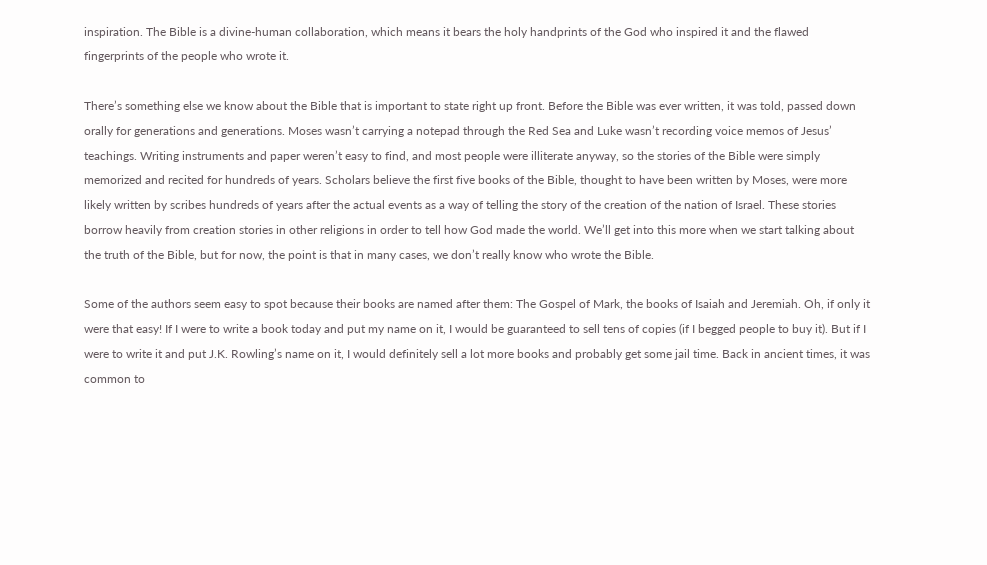inspiration. The Bible is a divine-human collaboration, which means it bears the holy handprints of the God who inspired it and the flawed fingerprints of the people who wrote it.

There’s something else we know about the Bible that is important to state right up front. Before the Bible was ever written, it was told, passed down orally for generations and generations. Moses wasn’t carrying a notepad through the Red Sea and Luke wasn’t recording voice memos of Jesus’ teachings. Writing instruments and paper weren’t easy to find, and most people were illiterate anyway, so the stories of the Bible were simply memorized and recited for hundreds of years. Scholars believe the first five books of the Bible, thought to have been written by Moses, were more likely written by scribes hundreds of years after the actual events as a way of telling the story of the creation of the nation of Israel. These stories borrow heavily from creation stories in other religions in order to tell how God made the world. We’ll get into this more when we start talking about the truth of the Bible, but for now, the point is that in many cases, we don’t really know who wrote the Bible.

Some of the authors seem easy to spot because their books are named after them: The Gospel of Mark, the books of Isaiah and Jeremiah. Oh, if only it were that easy! If I were to write a book today and put my name on it, I would be guaranteed to sell tens of copies (if I begged people to buy it). But if I were to write it and put J.K. Rowling’s name on it, I would definitely sell a lot more books and probably get some jail time. Back in ancient times, it was common to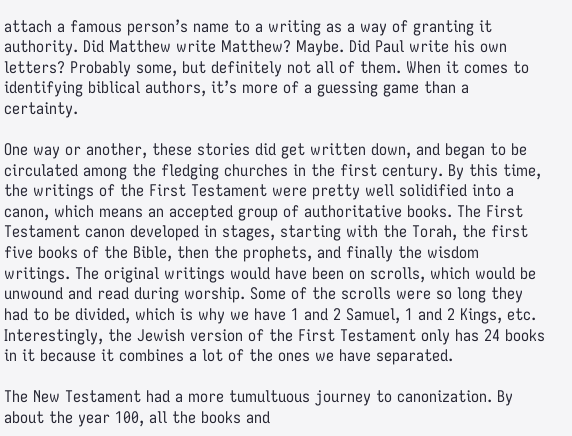attach a famous person’s name to a writing as a way of granting it authority. Did Matthew write Matthew? Maybe. Did Paul write his own letters? Probably some, but definitely not all of them. When it comes to identifying biblical authors, it’s more of a guessing game than a certainty.

One way or another, these stories did get written down, and began to be circulated among the fledging churches in the first century. By this time, the writings of the First Testament were pretty well solidified into a canon, which means an accepted group of authoritative books. The First Testament canon developed in stages, starting with the Torah, the first five books of the Bible, then the prophets, and finally the wisdom writings. The original writings would have been on scrolls, which would be unwound and read during worship. Some of the scrolls were so long they had to be divided, which is why we have 1 and 2 Samuel, 1 and 2 Kings, etc. Interestingly, the Jewish version of the First Testament only has 24 books in it because it combines a lot of the ones we have separated.

The New Testament had a more tumultuous journey to canonization. By about the year 100, all the books and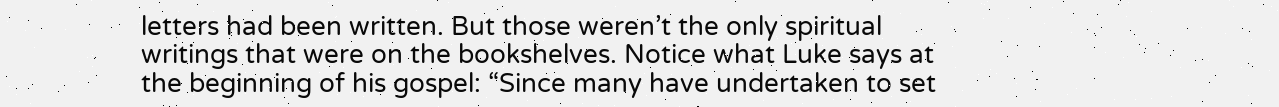letters had been written. But those weren’t the only spiritual writings that were on the bookshelves. Notice what Luke says at the beginning of his gospel: “Since many have undertaken to set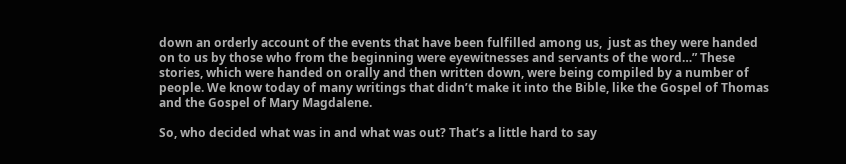down an orderly account of the events that have been fulfilled among us,  just as they were handed on to us by those who from the beginning were eyewitnesses and servants of the word…” These stories, which were handed on orally and then written down, were being compiled by a number of people. We know today of many writings that didn’t make it into the Bible, like the Gospel of Thomas and the Gospel of Mary Magdalene.

So, who decided what was in and what was out? That’s a little hard to say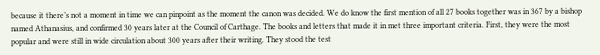because it there’s not a moment in time we can pinpoint as the moment the canon was decided. We do know the first mention of all 27 books together was in 367 by a bishop named Athanasius, and confirmed 30 years later at the Council of Carthage. The books and letters that made it in met three important criteria. First, they were the most popular and were still in wide circulation about 300 years after their writing. They stood the test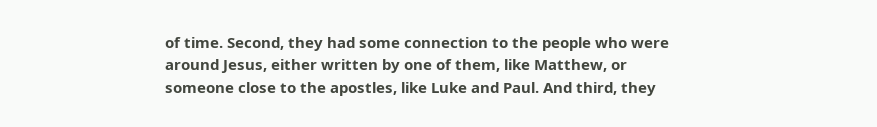of time. Second, they had some connection to the people who were around Jesus, either written by one of them, like Matthew, or someone close to the apostles, like Luke and Paul. And third, they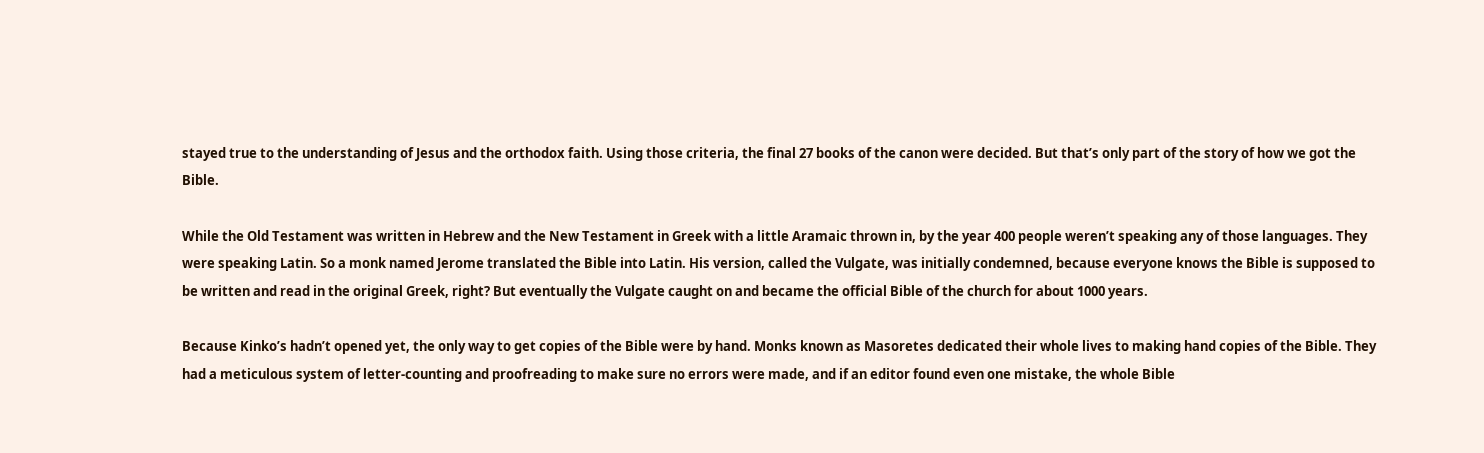stayed true to the understanding of Jesus and the orthodox faith. Using those criteria, the final 27 books of the canon were decided. But that’s only part of the story of how we got the Bible.

While the Old Testament was written in Hebrew and the New Testament in Greek with a little Aramaic thrown in, by the year 400 people weren’t speaking any of those languages. They were speaking Latin. So a monk named Jerome translated the Bible into Latin. His version, called the Vulgate, was initially condemned, because everyone knows the Bible is supposed to be written and read in the original Greek, right? But eventually the Vulgate caught on and became the official Bible of the church for about 1000 years.

Because Kinko’s hadn’t opened yet, the only way to get copies of the Bible were by hand. Monks known as Masoretes dedicated their whole lives to making hand copies of the Bible. They had a meticulous system of letter-counting and proofreading to make sure no errors were made, and if an editor found even one mistake, the whole Bible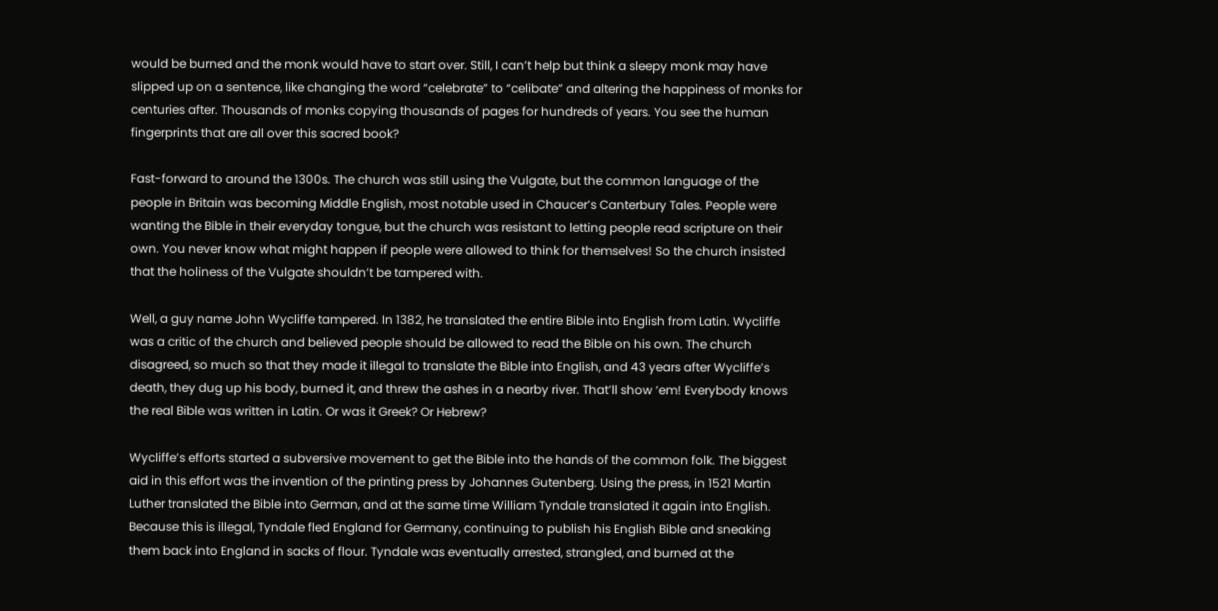would be burned and the monk would have to start over. Still, I can’t help but think a sleepy monk may have slipped up on a sentence, like changing the word “celebrate” to “celibate” and altering the happiness of monks for centuries after. Thousands of monks copying thousands of pages for hundreds of years. You see the human fingerprints that are all over this sacred book?

Fast-forward to around the 1300s. The church was still using the Vulgate, but the common language of the people in Britain was becoming Middle English, most notable used in Chaucer’s Canterbury Tales. People were wanting the Bible in their everyday tongue, but the church was resistant to letting people read scripture on their own. You never know what might happen if people were allowed to think for themselves! So the church insisted that the holiness of the Vulgate shouldn’t be tampered with.

Well, a guy name John Wycliffe tampered. In 1382, he translated the entire Bible into English from Latin. Wycliffe was a critic of the church and believed people should be allowed to read the Bible on his own. The church disagreed, so much so that they made it illegal to translate the Bible into English, and 43 years after Wycliffe’s death, they dug up his body, burned it, and threw the ashes in a nearby river. That’ll show ‘em! Everybody knows the real Bible was written in Latin. Or was it Greek? Or Hebrew?

Wycliffe’s efforts started a subversive movement to get the Bible into the hands of the common folk. The biggest aid in this effort was the invention of the printing press by Johannes Gutenberg. Using the press, in 1521 Martin Luther translated the Bible into German, and at the same time William Tyndale translated it again into English. Because this is illegal, Tyndale fled England for Germany, continuing to publish his English Bible and sneaking them back into England in sacks of flour. Tyndale was eventually arrested, strangled, and burned at the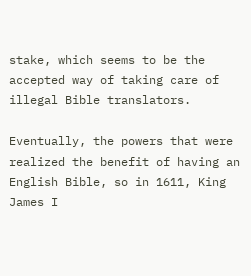stake, which seems to be the accepted way of taking care of illegal Bible translators.

Eventually, the powers that were realized the benefit of having an English Bible, so in 1611, King James I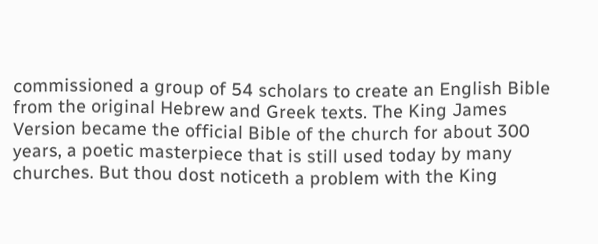commissioned a group of 54 scholars to create an English Bible from the original Hebrew and Greek texts. The King James Version became the official Bible of the church for about 300 years, a poetic masterpiece that is still used today by many churches. But thou dost noticeth a problem with the King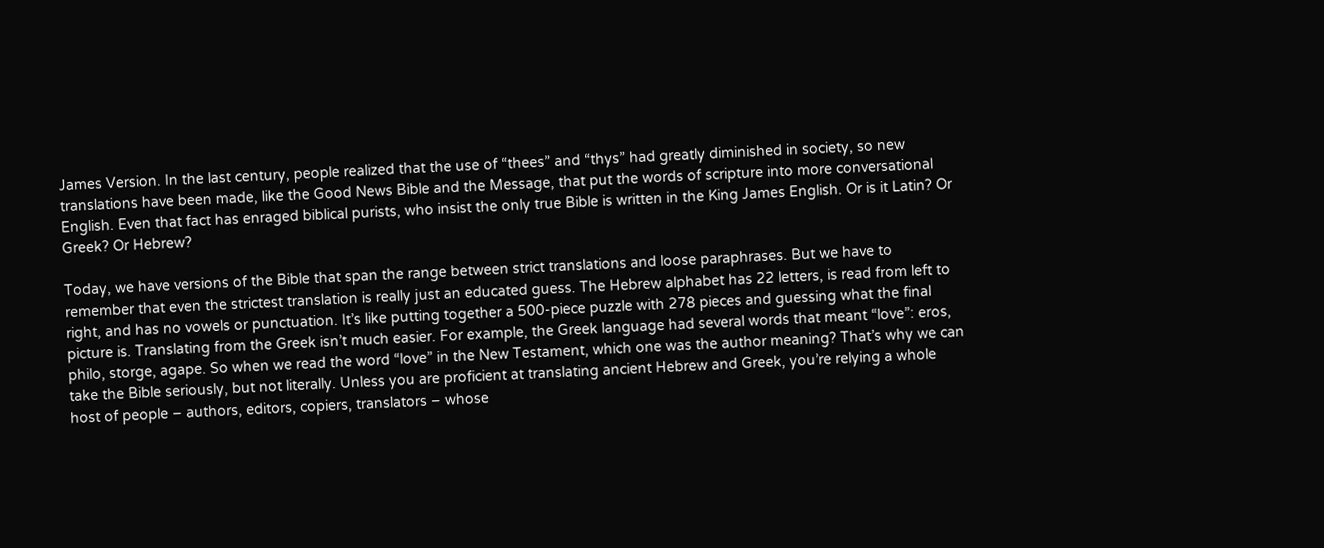James Version. In the last century, people realized that the use of “thees” and “thys” had greatly diminished in society, so new translations have been made, like the Good News Bible and the Message, that put the words of scripture into more conversational English. Even that fact has enraged biblical purists, who insist the only true Bible is written in the King James English. Or is it Latin? Or Greek? Or Hebrew?

Today, we have versions of the Bible that span the range between strict translations and loose paraphrases. But we have to remember that even the strictest translation is really just an educated guess. The Hebrew alphabet has 22 letters, is read from left to right, and has no vowels or punctuation. It’s like putting together a 500-piece puzzle with 278 pieces and guessing what the final picture is. Translating from the Greek isn’t much easier. For example, the Greek language had several words that meant “love”: eros, philo, storge, agape. So when we read the word “love” in the New Testament, which one was the author meaning? That’s why we can take the Bible seriously, but not literally. Unless you are proficient at translating ancient Hebrew and Greek, you’re relying a whole host of people – authors, editors, copiers, translators – whose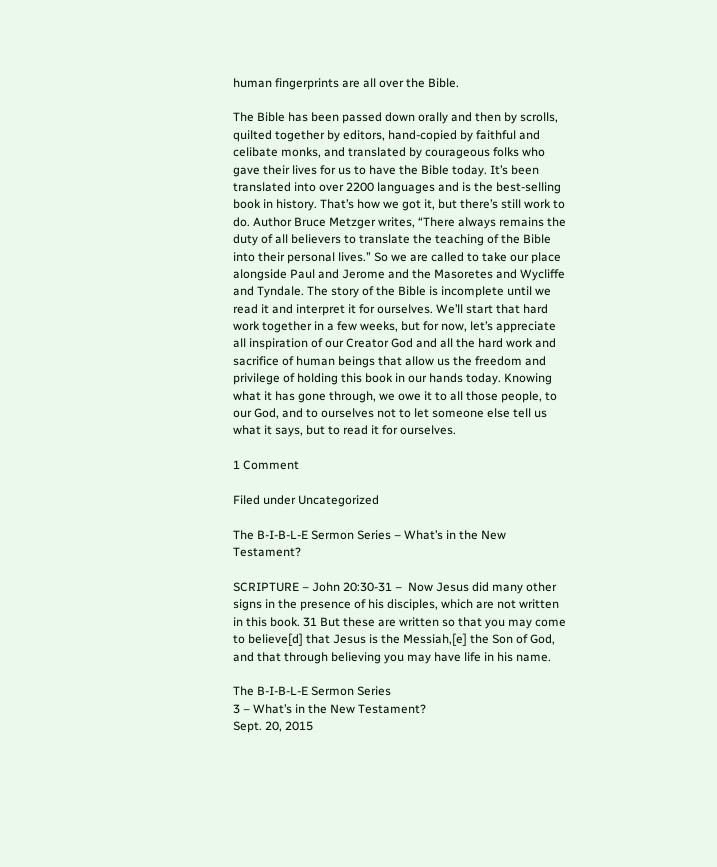human fingerprints are all over the Bible.

The Bible has been passed down orally and then by scrolls, quilted together by editors, hand-copied by faithful and celibate monks, and translated by courageous folks who gave their lives for us to have the Bible today. It’s been translated into over 2200 languages and is the best-selling book in history. That’s how we got it, but there’s still work to do. Author Bruce Metzger writes, “There always remains the duty of all believers to translate the teaching of the Bible into their personal lives.” So we are called to take our place alongside Paul and Jerome and the Masoretes and Wycliffe and Tyndale. The story of the Bible is incomplete until we read it and interpret it for ourselves. We’ll start that hard work together in a few weeks, but for now, let’s appreciate all inspiration of our Creator God and all the hard work and sacrifice of human beings that allow us the freedom and privilege of holding this book in our hands today. Knowing what it has gone through, we owe it to all those people, to our God, and to ourselves not to let someone else tell us what it says, but to read it for ourselves.

1 Comment

Filed under Uncategorized

The B-I-B-L-E Sermon Series – What’s in the New Testament?

SCRIPTURE – John 20:30-31 –  Now Jesus did many other signs in the presence of his disciples, which are not written in this book. 31 But these are written so that you may come to believe[d] that Jesus is the Messiah,[e] the Son of God, and that through believing you may have life in his name.

The B-I-B-L-E Sermon Series
3 – What’s in the New Testament?
Sept. 20, 2015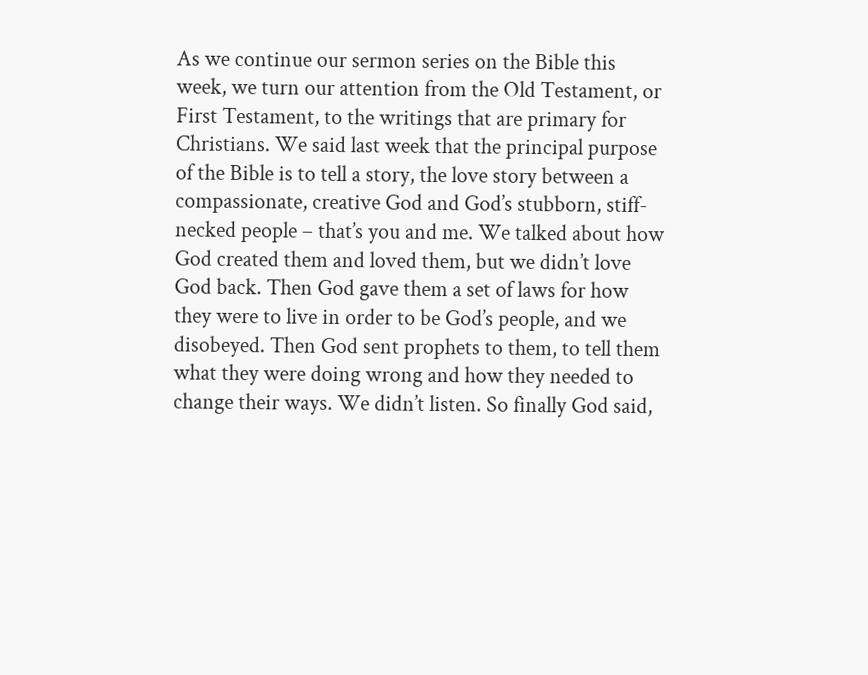As we continue our sermon series on the Bible this week, we turn our attention from the Old Testament, or First Testament, to the writings that are primary for Christians. We said last week that the principal purpose of the Bible is to tell a story, the love story between a compassionate, creative God and God’s stubborn, stiff-necked people – that’s you and me. We talked about how God created them and loved them, but we didn’t love God back. Then God gave them a set of laws for how they were to live in order to be God’s people, and we disobeyed. Then God sent prophets to them, to tell them what they were doing wrong and how they needed to change their ways. We didn’t listen. So finally God said,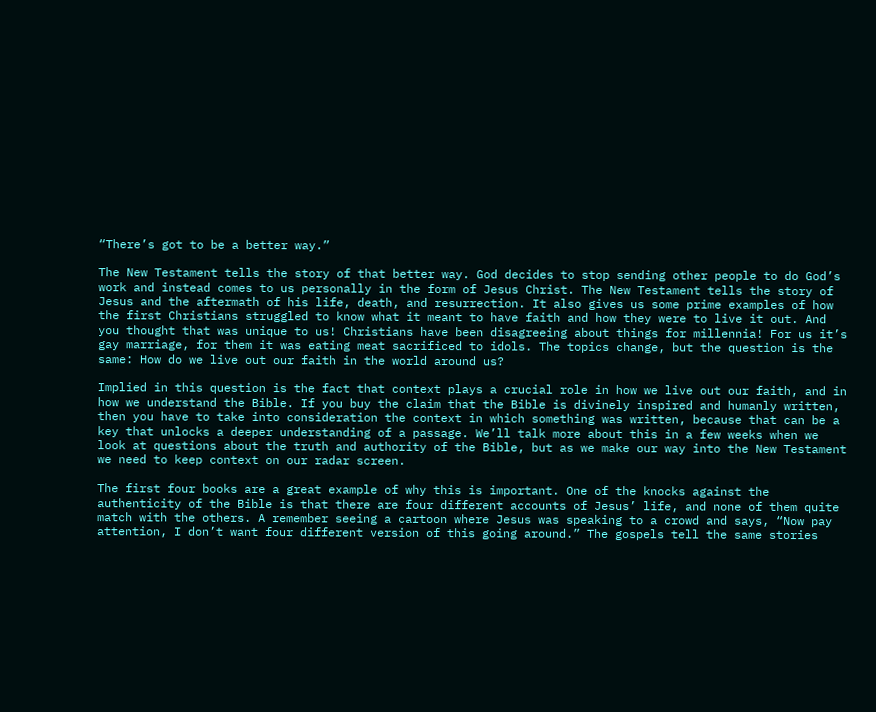“There’s got to be a better way.”

The New Testament tells the story of that better way. God decides to stop sending other people to do God’s work and instead comes to us personally in the form of Jesus Christ. The New Testament tells the story of Jesus and the aftermath of his life, death, and resurrection. It also gives us some prime examples of how the first Christians struggled to know what it meant to have faith and how they were to live it out. And you thought that was unique to us! Christians have been disagreeing about things for millennia! For us it’s gay marriage, for them it was eating meat sacrificed to idols. The topics change, but the question is the same: How do we live out our faith in the world around us?

Implied in this question is the fact that context plays a crucial role in how we live out our faith, and in how we understand the Bible. If you buy the claim that the Bible is divinely inspired and humanly written, then you have to take into consideration the context in which something was written, because that can be a key that unlocks a deeper understanding of a passage. We’ll talk more about this in a few weeks when we look at questions about the truth and authority of the Bible, but as we make our way into the New Testament we need to keep context on our radar screen.

The first four books are a great example of why this is important. One of the knocks against the authenticity of the Bible is that there are four different accounts of Jesus’ life, and none of them quite match with the others. A remember seeing a cartoon where Jesus was speaking to a crowd and says, “Now pay attention, I don’t want four different version of this going around.” The gospels tell the same stories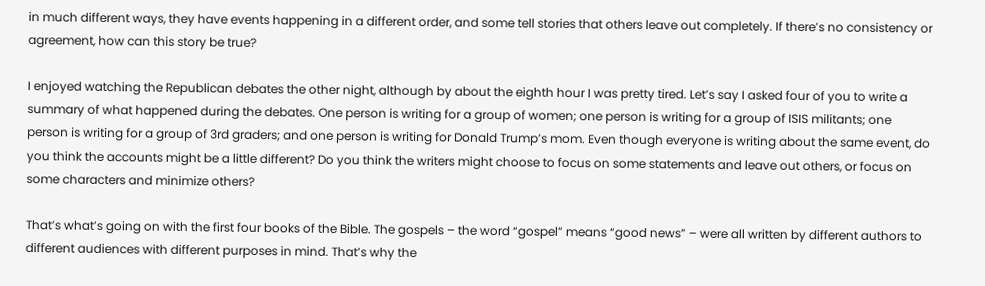in much different ways, they have events happening in a different order, and some tell stories that others leave out completely. If there’s no consistency or agreement, how can this story be true?

I enjoyed watching the Republican debates the other night, although by about the eighth hour I was pretty tired. Let’s say I asked four of you to write a summary of what happened during the debates. One person is writing for a group of women; one person is writing for a group of ISIS militants; one person is writing for a group of 3rd graders; and one person is writing for Donald Trump’s mom. Even though everyone is writing about the same event, do you think the accounts might be a little different? Do you think the writers might choose to focus on some statements and leave out others, or focus on some characters and minimize others?

That’s what’s going on with the first four books of the Bible. The gospels – the word “gospel” means “good news” – were all written by different authors to different audiences with different purposes in mind. That’s why the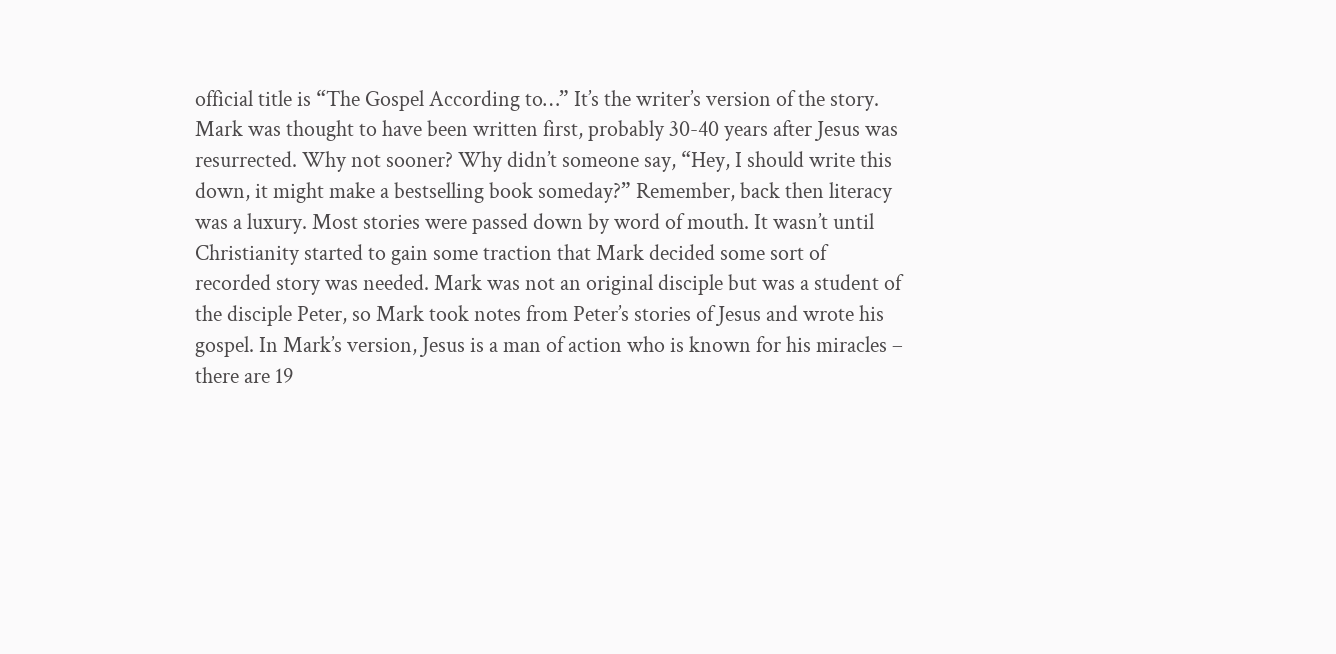official title is “The Gospel According to…” It’s the writer’s version of the story. Mark was thought to have been written first, probably 30-40 years after Jesus was resurrected. Why not sooner? Why didn’t someone say, “Hey, I should write this down, it might make a bestselling book someday?” Remember, back then literacy was a luxury. Most stories were passed down by word of mouth. It wasn’t until Christianity started to gain some traction that Mark decided some sort of recorded story was needed. Mark was not an original disciple but was a student of the disciple Peter, so Mark took notes from Peter’s stories of Jesus and wrote his gospel. In Mark’s version, Jesus is a man of action who is known for his miracles – there are 19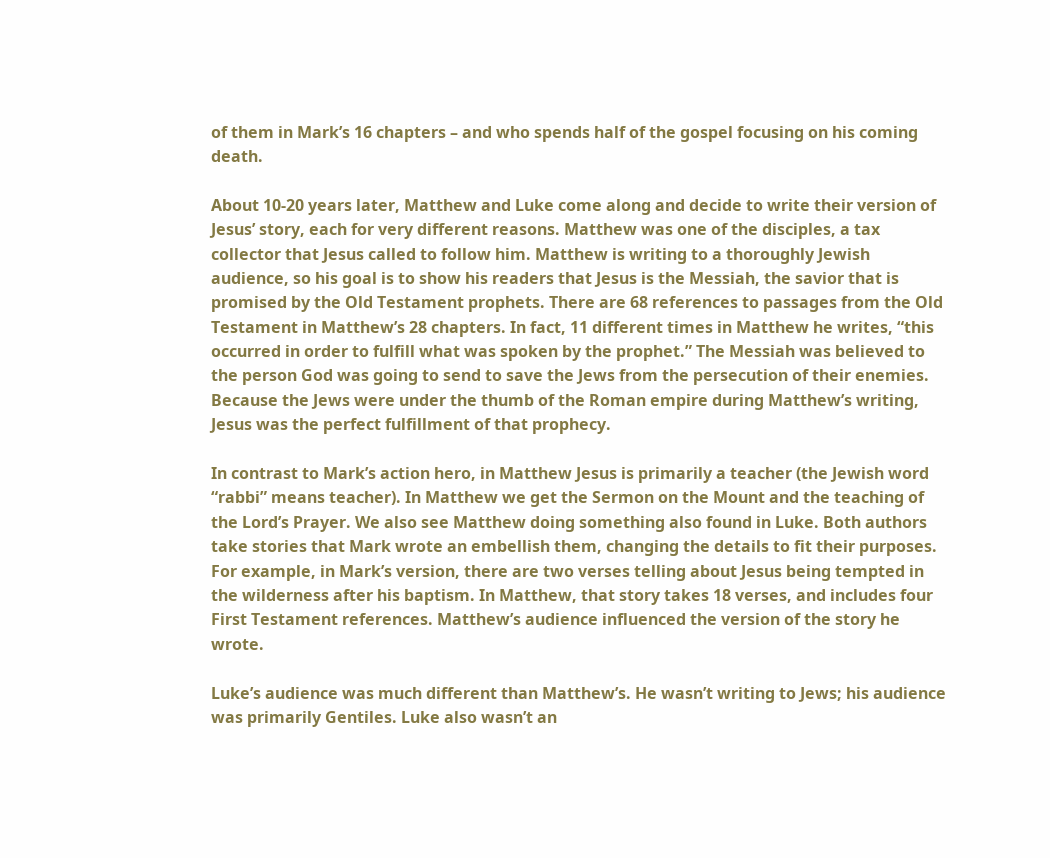of them in Mark’s 16 chapters – and who spends half of the gospel focusing on his coming death.

About 10-20 years later, Matthew and Luke come along and decide to write their version of Jesus’ story, each for very different reasons. Matthew was one of the disciples, a tax collector that Jesus called to follow him. Matthew is writing to a thoroughly Jewish audience, so his goal is to show his readers that Jesus is the Messiah, the savior that is promised by the Old Testament prophets. There are 68 references to passages from the Old Testament in Matthew’s 28 chapters. In fact, 11 different times in Matthew he writes, “this occurred in order to fulfill what was spoken by the prophet.” The Messiah was believed to the person God was going to send to save the Jews from the persecution of their enemies. Because the Jews were under the thumb of the Roman empire during Matthew’s writing, Jesus was the perfect fulfillment of that prophecy.

In contrast to Mark’s action hero, in Matthew Jesus is primarily a teacher (the Jewish word “rabbi” means teacher). In Matthew we get the Sermon on the Mount and the teaching of the Lord’s Prayer. We also see Matthew doing something also found in Luke. Both authors take stories that Mark wrote an embellish them, changing the details to fit their purposes. For example, in Mark’s version, there are two verses telling about Jesus being tempted in the wilderness after his baptism. In Matthew, that story takes 18 verses, and includes four First Testament references. Matthew’s audience influenced the version of the story he wrote.

Luke’s audience was much different than Matthew’s. He wasn’t writing to Jews; his audience was primarily Gentiles. Luke also wasn’t an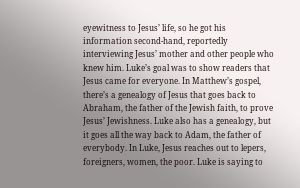eyewitness to Jesus’ life, so he got his information second-hand, reportedly interviewing Jesus’ mother and other people who knew him. Luke’s goal was to show readers that Jesus came for everyone. In Matthew’s gospel, there’s a genealogy of Jesus that goes back to Abraham, the father of the Jewish faith, to prove Jesus’ Jewishness. Luke also has a genealogy, but it goes all the way back to Adam, the father of everybody. In Luke, Jesus reaches out to lepers, foreigners, women, the poor. Luke is saying to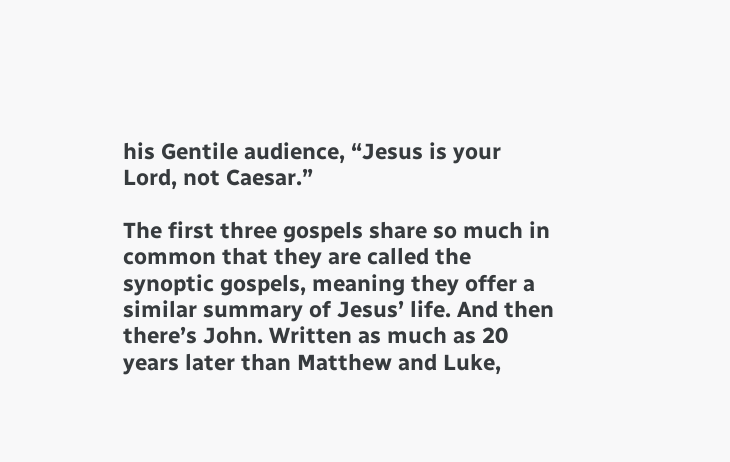his Gentile audience, “Jesus is your Lord, not Caesar.”

The first three gospels share so much in common that they are called the synoptic gospels, meaning they offer a similar summary of Jesus’ life. And then there’s John. Written as much as 20 years later than Matthew and Luke,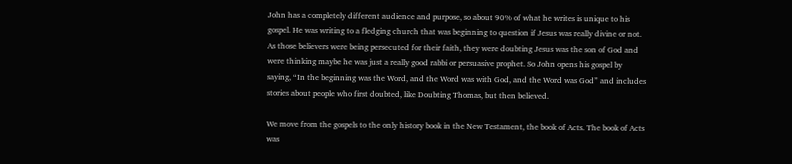John has a completely different audience and purpose, so about 90% of what he writes is unique to his gospel. He was writing to a fledging church that was beginning to question if Jesus was really divine or not. As those believers were being persecuted for their faith, they were doubting Jesus was the son of God and were thinking maybe he was just a really good rabbi or persuasive prophet. So John opens his gospel by saying, “In the beginning was the Word, and the Word was with God, and the Word was God” and includes stories about people who first doubted, like Doubting Thomas, but then believed.

We move from the gospels to the only history book in the New Testament, the book of Acts. The book of Acts was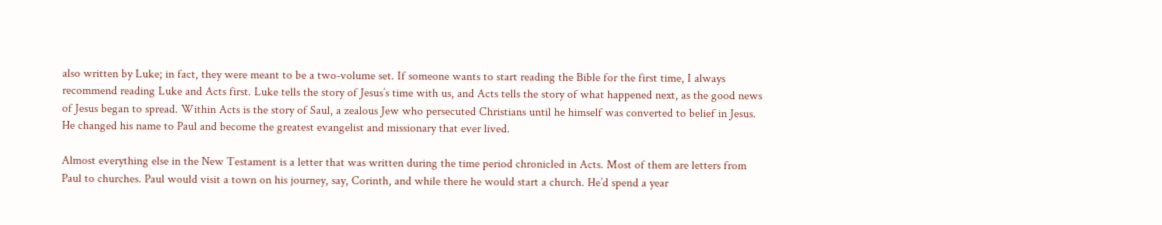also written by Luke; in fact, they were meant to be a two-volume set. If someone wants to start reading the Bible for the first time, I always recommend reading Luke and Acts first. Luke tells the story of Jesus’s time with us, and Acts tells the story of what happened next, as the good news of Jesus began to spread. Within Acts is the story of Saul, a zealous Jew who persecuted Christians until he himself was converted to belief in Jesus. He changed his name to Paul and become the greatest evangelist and missionary that ever lived.

Almost everything else in the New Testament is a letter that was written during the time period chronicled in Acts. Most of them are letters from Paul to churches. Paul would visit a town on his journey, say, Corinth, and while there he would start a church. He’d spend a year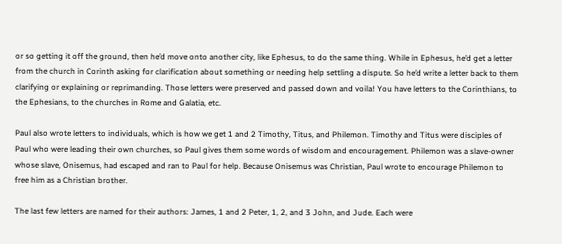or so getting it off the ground, then he’d move onto another city, like Ephesus, to do the same thing. While in Ephesus, he’d get a letter from the church in Corinth asking for clarification about something or needing help settling a dispute. So he’d write a letter back to them clarifying or explaining or reprimanding. Those letters were preserved and passed down and voila! You have letters to the Corinthians, to the Ephesians, to the churches in Rome and Galatia, etc.

Paul also wrote letters to individuals, which is how we get 1 and 2 Timothy, Titus, and Philemon. Timothy and Titus were disciples of Paul who were leading their own churches, so Paul gives them some words of wisdom and encouragement. Philemon was a slave-owner whose slave, Onisemus, had escaped and ran to Paul for help. Because Onisemus was Christian, Paul wrote to encourage Philemon to free him as a Christian brother.

The last few letters are named for their authors: James, 1 and 2 Peter, 1, 2, and 3 John, and Jude. Each were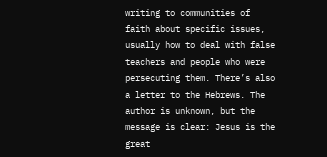writing to communities of faith about specific issues, usually how to deal with false teachers and people who were persecuting them. There’s also a letter to the Hebrews. The author is unknown, but the message is clear: Jesus is the great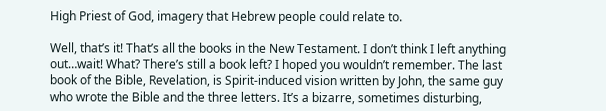High Priest of God, imagery that Hebrew people could relate to.

Well, that’s it! That’s all the books in the New Testament. I don’t think I left anything out…wait! What? There’s still a book left? I hoped you wouldn’t remember. The last book of the Bible, Revelation, is Spirit-induced vision written by John, the same guy who wrote the Bible and the three letters. It’s a bizarre, sometimes disturbing,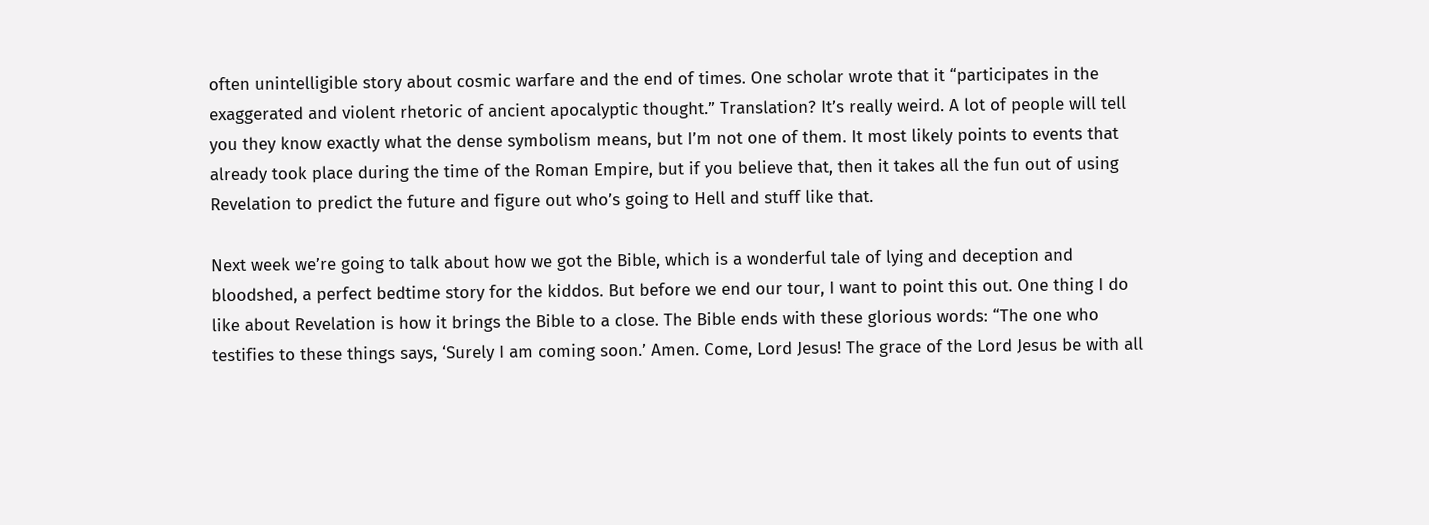often unintelligible story about cosmic warfare and the end of times. One scholar wrote that it “participates in the exaggerated and violent rhetoric of ancient apocalyptic thought.” Translation? It’s really weird. A lot of people will tell you they know exactly what the dense symbolism means, but I’m not one of them. It most likely points to events that already took place during the time of the Roman Empire, but if you believe that, then it takes all the fun out of using Revelation to predict the future and figure out who’s going to Hell and stuff like that.

Next week we’re going to talk about how we got the Bible, which is a wonderful tale of lying and deception and bloodshed, a perfect bedtime story for the kiddos. But before we end our tour, I want to point this out. One thing I do like about Revelation is how it brings the Bible to a close. The Bible ends with these glorious words: “The one who testifies to these things says, ‘Surely I am coming soon.’ Amen. Come, Lord Jesus! The grace of the Lord Jesus be with all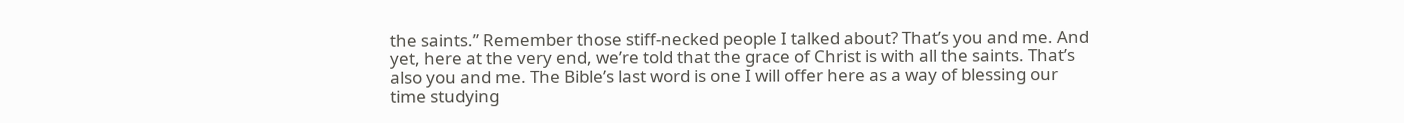the saints.” Remember those stiff-necked people I talked about? That’s you and me. And yet, here at the very end, we’re told that the grace of Christ is with all the saints. That’s also you and me. The Bible’s last word is one I will offer here as a way of blessing our time studying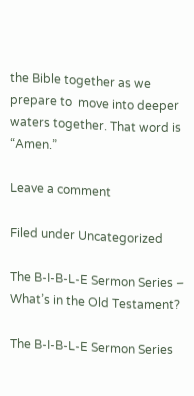the Bible together as we prepare to  move into deeper waters together. That word is “Amen.”

Leave a comment

Filed under Uncategorized

The B-I-B-L-E Sermon Series – What’s in the Old Testament?

The B-I-B-L-E Sermon Series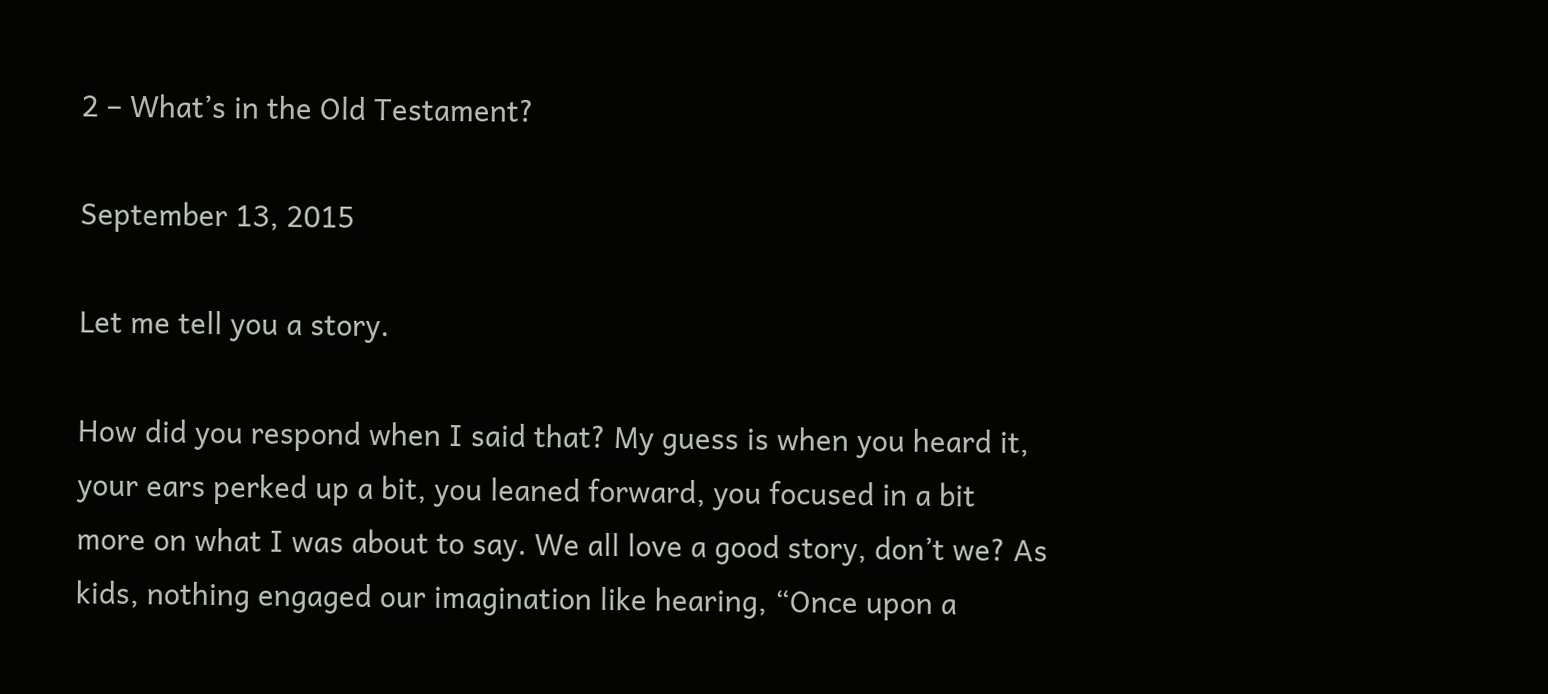2 – What’s in the Old Testament?

September 13, 2015

Let me tell you a story.

How did you respond when I said that? My guess is when you heard it, your ears perked up a bit, you leaned forward, you focused in a bit more on what I was about to say. We all love a good story, don’t we? As kids, nothing engaged our imagination like hearing, “Once upon a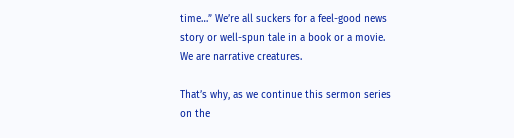time…” We’re all suckers for a feel-good news story or well-spun tale in a book or a movie. We are narrative creatures.

That’s why, as we continue this sermon series on the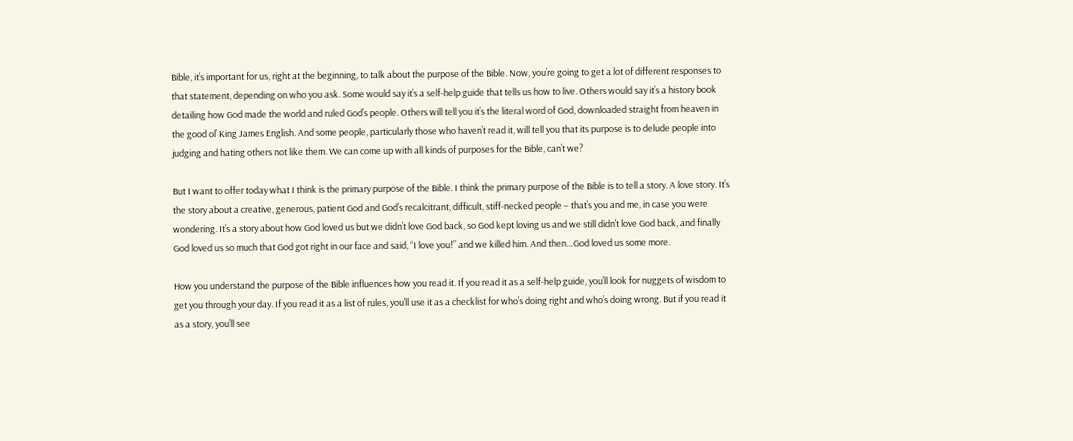Bible, it’s important for us, right at the beginning, to talk about the purpose of the Bible. Now, you’re going to get a lot of different responses to that statement, depending on who you ask. Some would say it’s a self-help guide that tells us how to live. Others would say it’s a history book detailing how God made the world and ruled God’s people. Others will tell you it’s the literal word of God, downloaded straight from heaven in the good ol’ King James English. And some people, particularly those who haven’t read it, will tell you that its purpose is to delude people into judging and hating others not like them. We can come up with all kinds of purposes for the Bible, can’t we?

But I want to offer today what I think is the primary purpose of the Bible. I think the primary purpose of the Bible is to tell a story. A love story. It’s the story about a creative, generous, patient God and God’s recalcitrant, difficult, stiff-necked people – that’s you and me, in case you were wondering. It’s a story about how God loved us but we didn’t love God back, so God kept loving us and we still didn’t love God back, and finally God loved us so much that God got right in our face and said, “I love you!” and we killed him. And then…God loved us some more.

How you understand the purpose of the Bible influences how you read it. If you read it as a self-help guide, you’ll look for nuggets of wisdom to get you through your day. If you read it as a list of rules, you’ll use it as a checklist for who’s doing right and who’s doing wrong. But if you read it as a story, you’ll see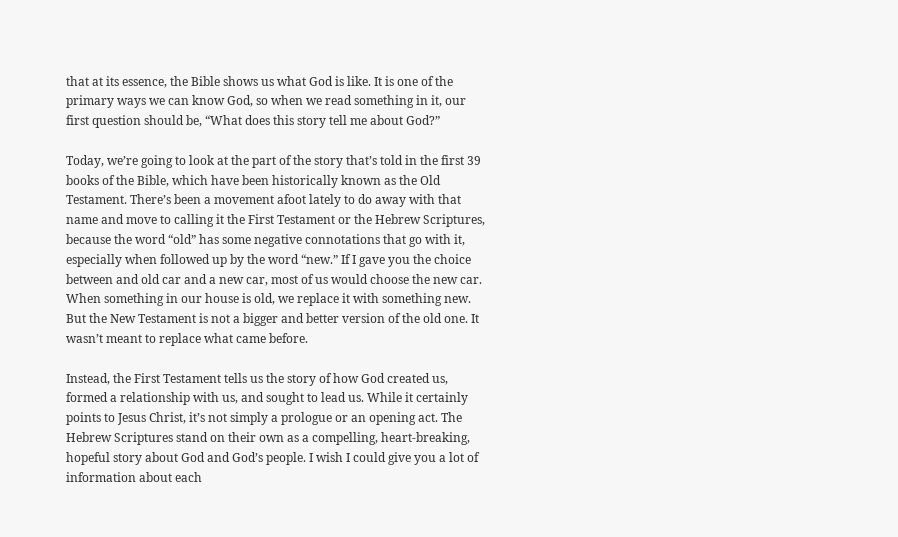that at its essence, the Bible shows us what God is like. It is one of the primary ways we can know God, so when we read something in it, our first question should be, “What does this story tell me about God?”

Today, we’re going to look at the part of the story that’s told in the first 39 books of the Bible, which have been historically known as the Old Testament. There’s been a movement afoot lately to do away with that name and move to calling it the First Testament or the Hebrew Scriptures, because the word “old” has some negative connotations that go with it, especially when followed up by the word “new.” If I gave you the choice between and old car and a new car, most of us would choose the new car. When something in our house is old, we replace it with something new. But the New Testament is not a bigger and better version of the old one. It wasn’t meant to replace what came before.

Instead, the First Testament tells us the story of how God created us, formed a relationship with us, and sought to lead us. While it certainly points to Jesus Christ, it’s not simply a prologue or an opening act. The Hebrew Scriptures stand on their own as a compelling, heart-breaking, hopeful story about God and God’s people. I wish I could give you a lot of information about each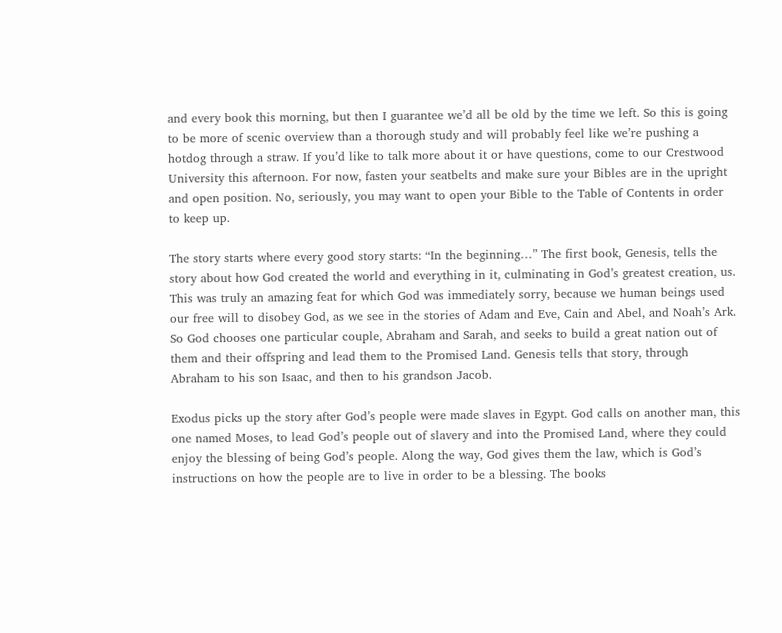and every book this morning, but then I guarantee we’d all be old by the time we left. So this is going to be more of scenic overview than a thorough study and will probably feel like we’re pushing a hotdog through a straw. If you’d like to talk more about it or have questions, come to our Crestwood University this afternoon. For now, fasten your seatbelts and make sure your Bibles are in the upright and open position. No, seriously, you may want to open your Bible to the Table of Contents in order to keep up.

The story starts where every good story starts: “In the beginning…” The first book, Genesis, tells the story about how God created the world and everything in it, culminating in God’s greatest creation, us. This was truly an amazing feat for which God was immediately sorry, because we human beings used our free will to disobey God, as we see in the stories of Adam and Eve, Cain and Abel, and Noah’s Ark. So God chooses one particular couple, Abraham and Sarah, and seeks to build a great nation out of them and their offspring and lead them to the Promised Land. Genesis tells that story, through Abraham to his son Isaac, and then to his grandson Jacob.

Exodus picks up the story after God’s people were made slaves in Egypt. God calls on another man, this one named Moses, to lead God’s people out of slavery and into the Promised Land, where they could enjoy the blessing of being God’s people. Along the way, God gives them the law, which is God’s instructions on how the people are to live in order to be a blessing. The books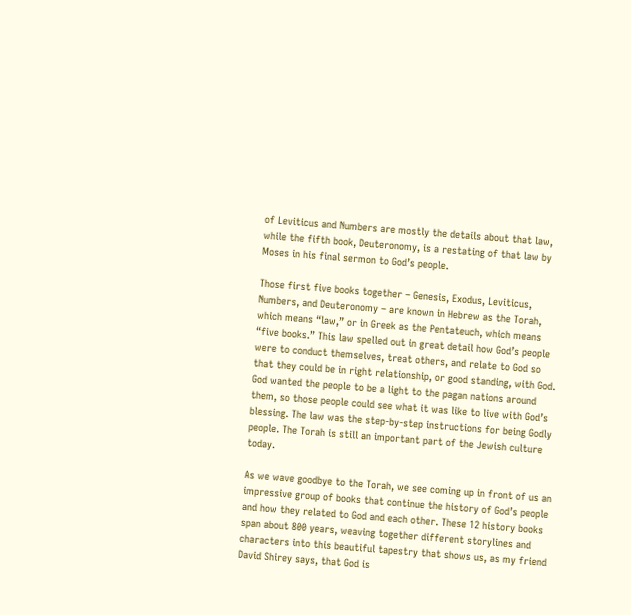of Leviticus and Numbers are mostly the details about that law, while the fifth book, Deuteronomy, is a restating of that law by Moses in his final sermon to God’s people.

Those first five books together – Genesis, Exodus, Leviticus, Numbers, and Deuteronomy – are known in Hebrew as the Torah, which means “law,” or in Greek as the Pentateuch, which means “five books.” This law spelled out in great detail how God’s people were to conduct themselves, treat others, and relate to God so that they could be in right relationship, or good standing, with God. God wanted the people to be a light to the pagan nations around them, so those people could see what it was like to live with God’s blessing. The law was the step-by-step instructions for being Godly people. The Torah is still an important part of the Jewish culture today.

As we wave goodbye to the Torah, we see coming up in front of us an impressive group of books that continue the history of God’s people and how they related to God and each other. These 12 history books span about 800 years, weaving together different storylines and characters into this beautiful tapestry that shows us, as my friend David Shirey says, that God is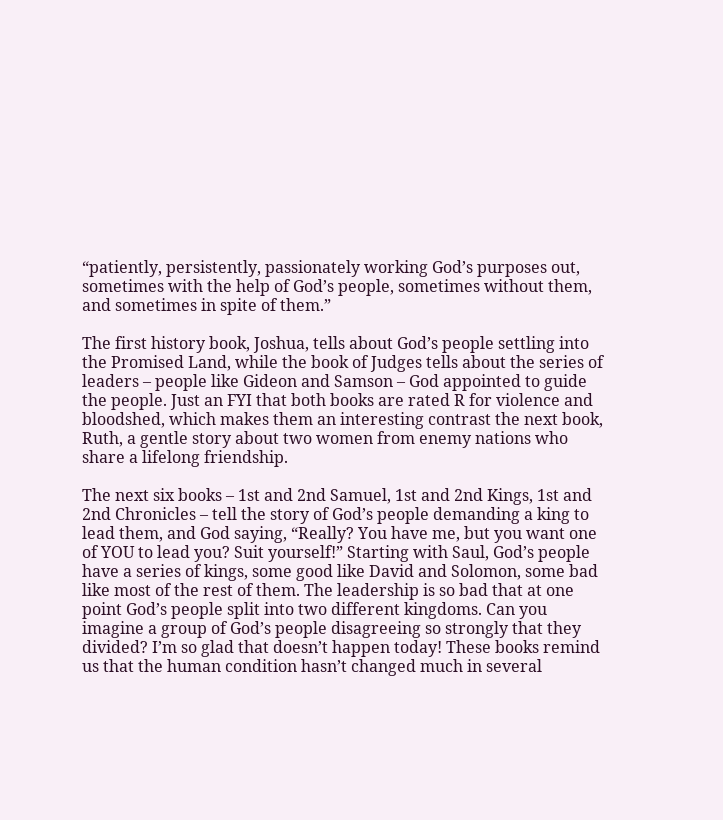“patiently, persistently, passionately working God’s purposes out, sometimes with the help of God’s people, sometimes without them, and sometimes in spite of them.”

The first history book, Joshua, tells about God’s people settling into the Promised Land, while the book of Judges tells about the series of leaders – people like Gideon and Samson – God appointed to guide the people. Just an FYI that both books are rated R for violence and bloodshed, which makes them an interesting contrast the next book, Ruth, a gentle story about two women from enemy nations who share a lifelong friendship.

The next six books – 1st and 2nd Samuel, 1st and 2nd Kings, 1st and 2nd Chronicles – tell the story of God’s people demanding a king to lead them, and God saying, “Really? You have me, but you want one of YOU to lead you? Suit yourself!” Starting with Saul, God’s people have a series of kings, some good like David and Solomon, some bad like most of the rest of them. The leadership is so bad that at one point God’s people split into two different kingdoms. Can you imagine a group of God’s people disagreeing so strongly that they divided? I’m so glad that doesn’t happen today! These books remind us that the human condition hasn’t changed much in several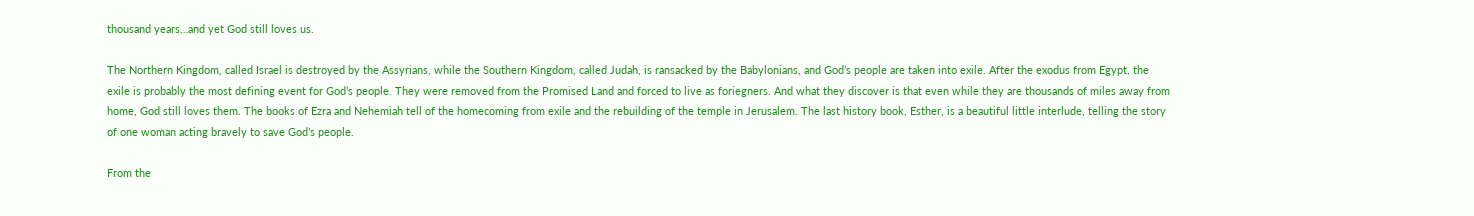thousand years…and yet God still loves us.

The Northern Kingdom, called Israel is destroyed by the Assyrians, while the Southern Kingdom, called Judah, is ransacked by the Babylonians, and God’s people are taken into exile. After the exodus from Egypt, the exile is probably the most defining event for God’s people. They were removed from the Promised Land and forced to live as foriegners. And what they discover is that even while they are thousands of miles away from home, God still loves them. The books of Ezra and Nehemiah tell of the homecoming from exile and the rebuilding of the temple in Jerusalem. The last history book, Esther, is a beautiful little interlude, telling the story of one woman acting bravely to save God’s people.

From the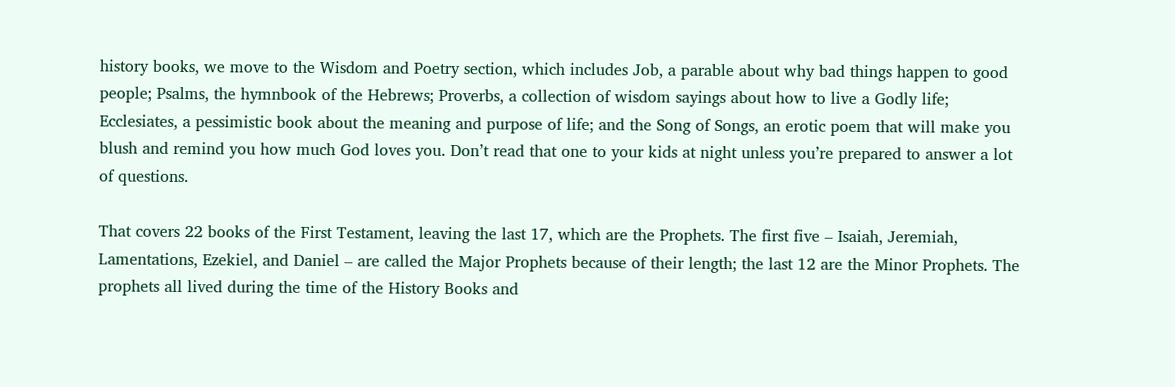history books, we move to the Wisdom and Poetry section, which includes Job, a parable about why bad things happen to good people; Psalms, the hymnbook of the Hebrews; Proverbs, a collection of wisdom sayings about how to live a Godly life; Ecclesiates, a pessimistic book about the meaning and purpose of life; and the Song of Songs, an erotic poem that will make you blush and remind you how much God loves you. Don’t read that one to your kids at night unless you’re prepared to answer a lot of questions.

That covers 22 books of the First Testament, leaving the last 17, which are the Prophets. The first five – Isaiah, Jeremiah, Lamentations, Ezekiel, and Daniel – are called the Major Prophets because of their length; the last 12 are the Minor Prophets. The prophets all lived during the time of the History Books and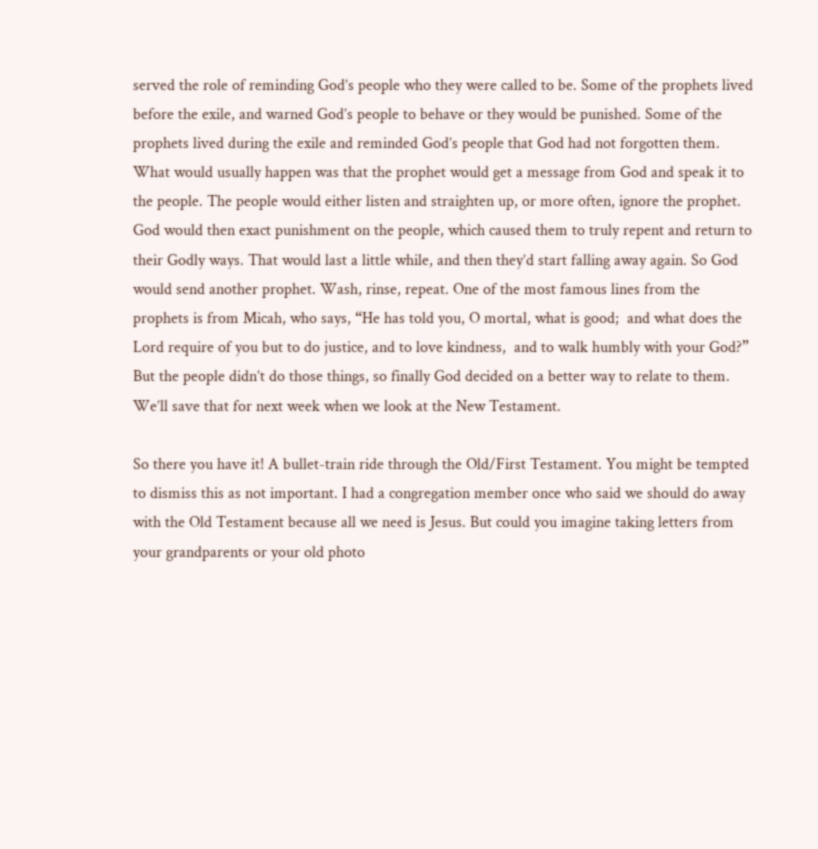served the role of reminding God’s people who they were called to be. Some of the prophets lived before the exile, and warned God’s people to behave or they would be punished. Some of the prophets lived during the exile and reminded God’s people that God had not forgotten them. What would usually happen was that the prophet would get a message from God and speak it to the people. The people would either listen and straighten up, or more often, ignore the prophet. God would then exact punishment on the people, which caused them to truly repent and return to their Godly ways. That would last a little while, and then they’d start falling away again. So God would send another prophet. Wash, rinse, repeat. One of the most famous lines from the prophets is from Micah, who says, “He has told you, O mortal, what is good;  and what does the Lord require of you but to do justice, and to love kindness,  and to walk humbly with your God?” But the people didn’t do those things, so finally God decided on a better way to relate to them. We’ll save that for next week when we look at the New Testament.

So there you have it! A bullet-train ride through the Old/First Testament. You might be tempted to dismiss this as not important. I had a congregation member once who said we should do away with the Old Testament because all we need is Jesus. But could you imagine taking letters from your grandparents or your old photo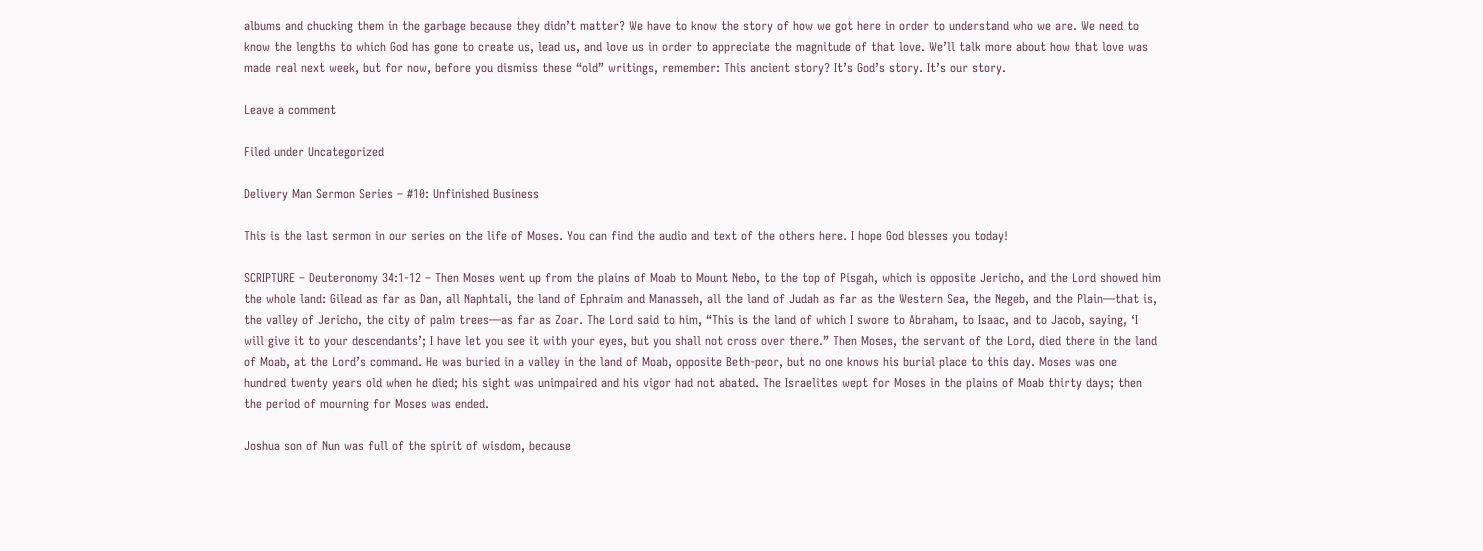albums and chucking them in the garbage because they didn’t matter? We have to know the story of how we got here in order to understand who we are. We need to know the lengths to which God has gone to create us, lead us, and love us in order to appreciate the magnitude of that love. We’ll talk more about how that love was made real next week, but for now, before you dismiss these “old” writings, remember: This ancient story? It’s God’s story. It’s our story.

Leave a comment

Filed under Uncategorized

Delivery Man Sermon Series – #10: Unfinished Business

This is the last sermon in our series on the life of Moses. You can find the audio and text of the others here. I hope God blesses you today!

SCRIPTURE – Deuteronomy 34:1-12 – Then Moses went up from the plains of Moab to Mount Nebo, to the top of Pisgah, which is opposite Jericho, and the Lord showed him the whole land: Gilead as far as Dan, all Naphtali, the land of Ephraim and Manasseh, all the land of Judah as far as the Western Sea, the Negeb, and the Plain—that is, the valley of Jericho, the city of palm trees—as far as Zoar. The Lord said to him, “This is the land of which I swore to Abraham, to Isaac, and to Jacob, saying, ‘I will give it to your descendants’; I have let you see it with your eyes, but you shall not cross over there.” Then Moses, the servant of the Lord, died there in the land of Moab, at the Lord’s command. He was buried in a valley in the land of Moab, opposite Beth-peor, but no one knows his burial place to this day. Moses was one hundred twenty years old when he died; his sight was unimpaired and his vigor had not abated. The Israelites wept for Moses in the plains of Moab thirty days; then the period of mourning for Moses was ended.

Joshua son of Nun was full of the spirit of wisdom, because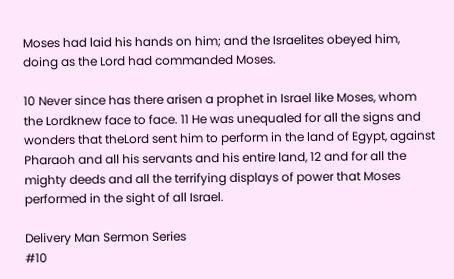Moses had laid his hands on him; and the Israelites obeyed him, doing as the Lord had commanded Moses.

10 Never since has there arisen a prophet in Israel like Moses, whom the Lordknew face to face. 11 He was unequaled for all the signs and wonders that theLord sent him to perform in the land of Egypt, against Pharaoh and all his servants and his entire land, 12 and for all the mighty deeds and all the terrifying displays of power that Moses performed in the sight of all Israel.

Delivery Man Sermon Series
#10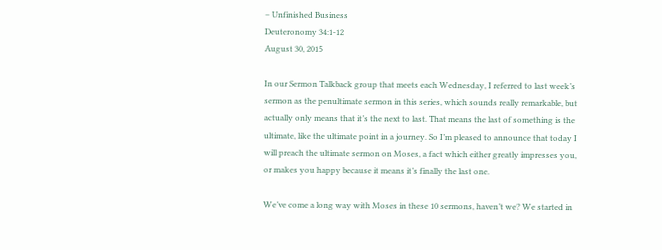– Unfinished Business
Deuteronomy 34:1-12
August 30, 2015

In our Sermon Talkback group that meets each Wednesday, I referred to last week’s sermon as the penultimate sermon in this series, which sounds really remarkable, but actually only means that it’s the next to last. That means the last of something is the ultimate, like the ultimate point in a journey. So I’m pleased to announce that today I will preach the ultimate sermon on Moses, a fact which either greatly impresses you, or makes you happy because it means it’s finally the last one.

We’ve come a long way with Moses in these 10 sermons, haven’t we? We started in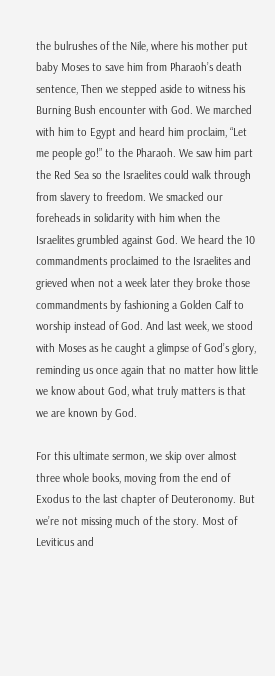the bulrushes of the Nile, where his mother put baby Moses to save him from Pharaoh’s death sentence, Then we stepped aside to witness his Burning Bush encounter with God. We marched with him to Egypt and heard him proclaim, “Let me people go!” to the Pharaoh. We saw him part the Red Sea so the Israelites could walk through from slavery to freedom. We smacked our foreheads in solidarity with him when the Israelites grumbled against God. We heard the 10 commandments proclaimed to the Israelites and grieved when not a week later they broke those commandments by fashioning a Golden Calf to worship instead of God. And last week, we stood with Moses as he caught a glimpse of God’s glory, reminding us once again that no matter how little we know about God, what truly matters is that we are known by God.

For this ultimate sermon, we skip over almost three whole books, moving from the end of Exodus to the last chapter of Deuteronomy. But we’re not missing much of the story. Most of Leviticus and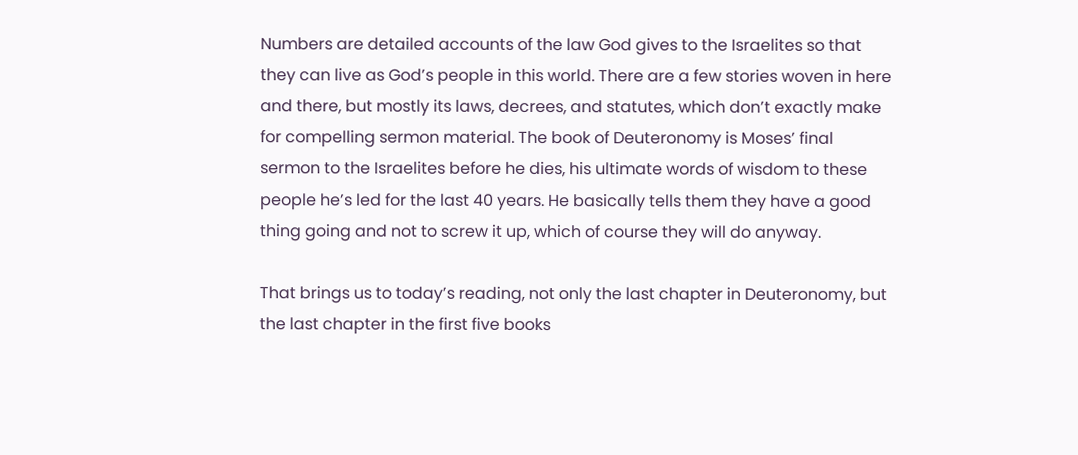Numbers are detailed accounts of the law God gives to the Israelites so that they can live as God’s people in this world. There are a few stories woven in here and there, but mostly its laws, decrees, and statutes, which don’t exactly make for compelling sermon material. The book of Deuteronomy is Moses’ final sermon to the Israelites before he dies, his ultimate words of wisdom to these people he’s led for the last 40 years. He basically tells them they have a good thing going and not to screw it up, which of course they will do anyway.

That brings us to today’s reading, not only the last chapter in Deuteronomy, but the last chapter in the first five books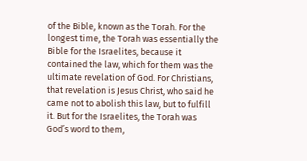of the Bible, known as the Torah. For the longest time, the Torah was essentially the Bible for the Israelites, because it contained the law, which for them was the ultimate revelation of God. For Christians, that revelation is Jesus Christ, who said he came not to abolish this law, but to fulfill it. But for the Israelites, the Torah was God’s word to them,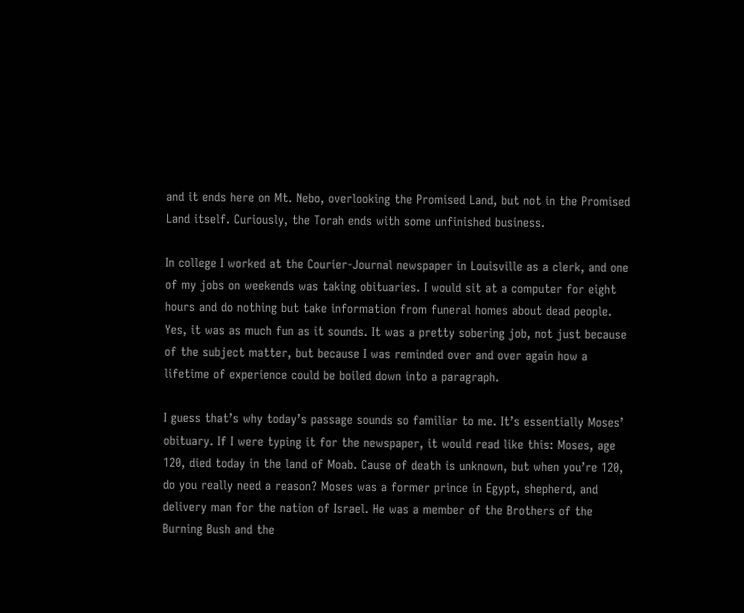and it ends here on Mt. Nebo, overlooking the Promised Land, but not in the Promised Land itself. Curiously, the Torah ends with some unfinished business.

In college I worked at the Courier-Journal newspaper in Louisville as a clerk, and one of my jobs on weekends was taking obituaries. I would sit at a computer for eight hours and do nothing but take information from funeral homes about dead people. Yes, it was as much fun as it sounds. It was a pretty sobering job, not just because of the subject matter, but because I was reminded over and over again how a lifetime of experience could be boiled down into a paragraph.

I guess that’s why today’s passage sounds so familiar to me. It’s essentially Moses’ obituary. If I were typing it for the newspaper, it would read like this: Moses, age 120, died today in the land of Moab. Cause of death is unknown, but when you’re 120, do you really need a reason? Moses was a former prince in Egypt, shepherd, and delivery man for the nation of Israel. He was a member of the Brothers of the Burning Bush and the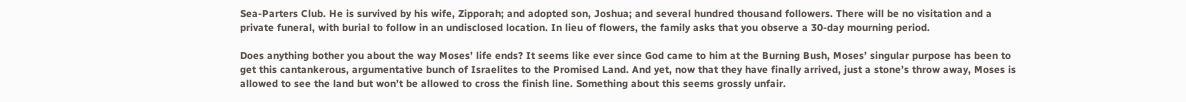Sea-Parters Club. He is survived by his wife, Zipporah; and adopted son, Joshua; and several hundred thousand followers. There will be no visitation and a private funeral, with burial to follow in an undisclosed location. In lieu of flowers, the family asks that you observe a 30-day mourning period.

Does anything bother you about the way Moses’ life ends? It seems like ever since God came to him at the Burning Bush, Moses’ singular purpose has been to get this cantankerous, argumentative bunch of Israelites to the Promised Land. And yet, now that they have finally arrived, just a stone’s throw away, Moses is allowed to see the land but won’t be allowed to cross the finish line. Something about this seems grossly unfair.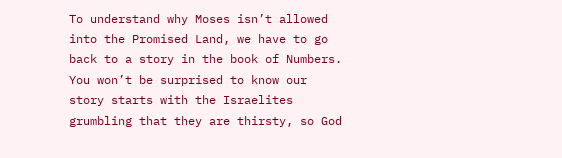To understand why Moses isn’t allowed into the Promised Land, we have to go back to a story in the book of Numbers. You won’t be surprised to know our story starts with the Israelites grumbling that they are thirsty, so God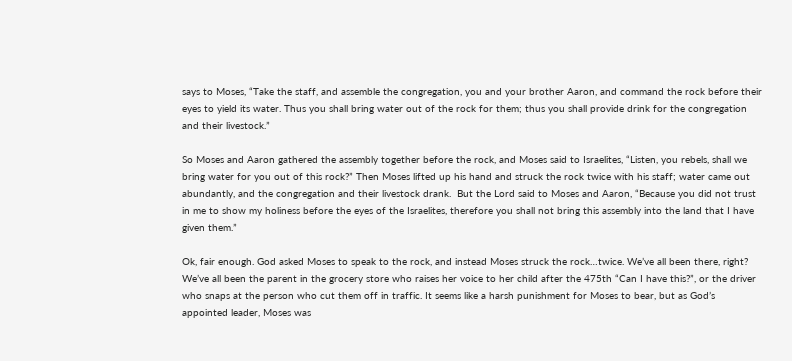says to Moses, “Take the staff, and assemble the congregation, you and your brother Aaron, and command the rock before their eyes to yield its water. Thus you shall bring water out of the rock for them; thus you shall provide drink for the congregation and their livestock.”

So Moses and Aaron gathered the assembly together before the rock, and Moses said to Israelites, “Listen, you rebels, shall we bring water for you out of this rock?” Then Moses lifted up his hand and struck the rock twice with his staff; water came out abundantly, and the congregation and their livestock drank.  But the Lord said to Moses and Aaron, “Because you did not trust in me to show my holiness before the eyes of the Israelites, therefore you shall not bring this assembly into the land that I have given them.”

Ok, fair enough. God asked Moses to speak to the rock, and instead Moses struck the rock…twice. We’ve all been there, right? We’ve all been the parent in the grocery store who raises her voice to her child after the 475th “Can I have this?”, or the driver who snaps at the person who cut them off in traffic. It seems like a harsh punishment for Moses to bear, but as God’s appointed leader, Moses was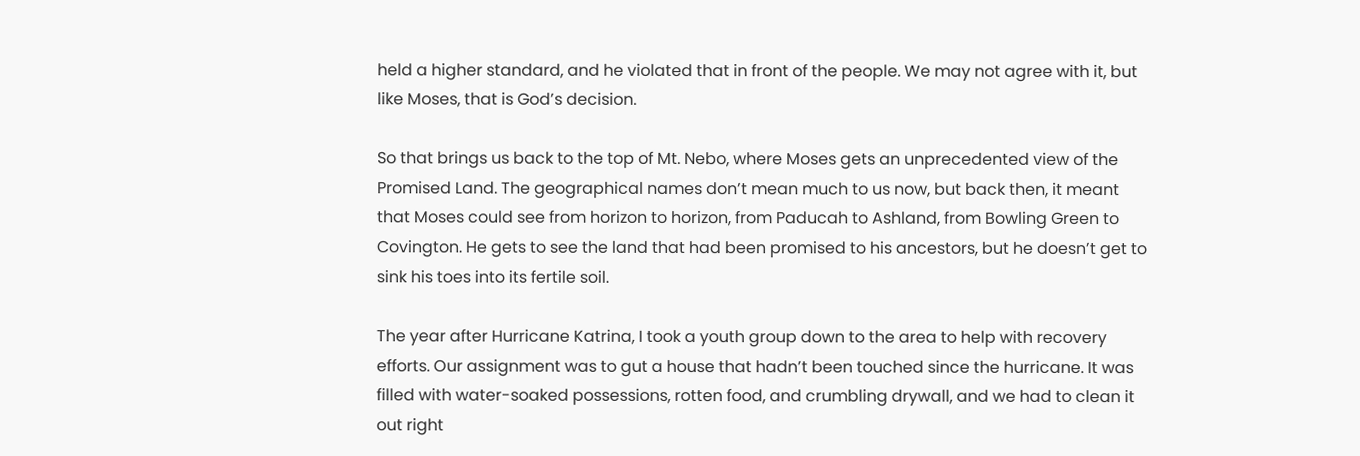held a higher standard, and he violated that in front of the people. We may not agree with it, but like Moses, that is God’s decision.

So that brings us back to the top of Mt. Nebo, where Moses gets an unprecedented view of the Promised Land. The geographical names don’t mean much to us now, but back then, it meant that Moses could see from horizon to horizon, from Paducah to Ashland, from Bowling Green to Covington. He gets to see the land that had been promised to his ancestors, but he doesn’t get to sink his toes into its fertile soil.

The year after Hurricane Katrina, I took a youth group down to the area to help with recovery efforts. Our assignment was to gut a house that hadn’t been touched since the hurricane. It was filled with water-soaked possessions, rotten food, and crumbling drywall, and we had to clean it out right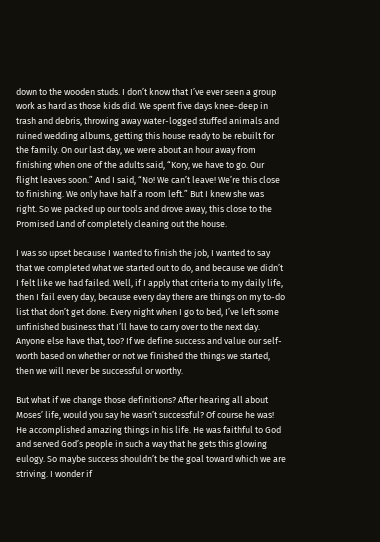down to the wooden studs. I don’t know that I’ve ever seen a group work as hard as those kids did. We spent five days knee-deep in trash and debris, throwing away water-logged stuffed animals and ruined wedding albums, getting this house ready to be rebuilt for the family. On our last day, we were about an hour away from finishing when one of the adults said, “Kory, we have to go. Our flight leaves soon.” And I said, “No! We can’t leave! We’re this close to finishing. We only have half a room left.” But I knew she was right. So we packed up our tools and drove away, this close to the Promised Land of completely cleaning out the house.

I was so upset because I wanted to finish the job, I wanted to say that we completed what we started out to do, and because we didn’t I felt like we had failed. Well, if I apply that criteria to my daily life, then I fail every day, because every day there are things on my to-do list that don’t get done. Every night when I go to bed, I’ve left some unfinished business that I’ll have to carry over to the next day. Anyone else have that, too? If we define success and value our self-worth based on whether or not we finished the things we started, then we will never be successful or worthy.

But what if we change those definitions? After hearing all about Moses’ life, would you say he wasn’t successful? Of course he was! He accomplished amazing things in his life. He was faithful to God and served God’s people in such a way that he gets this glowing eulogy. So maybe success shouldn’t be the goal toward which we are striving. I wonder if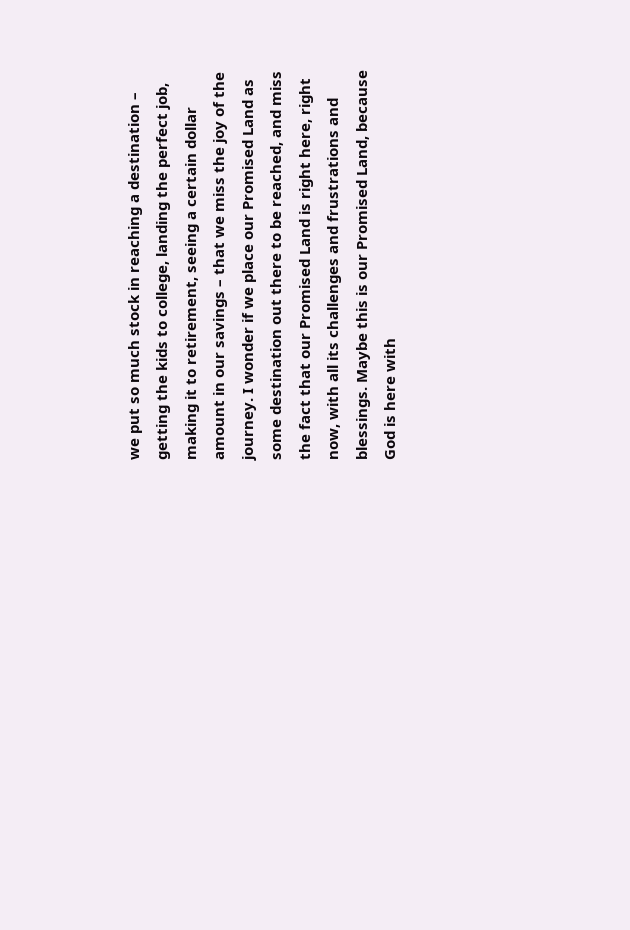we put so much stock in reaching a destination – getting the kids to college, landing the perfect job, making it to retirement, seeing a certain dollar amount in our savings – that we miss the joy of the journey. I wonder if we place our Promised Land as some destination out there to be reached, and miss the fact that our Promised Land is right here, right now, with all its challenges and frustrations and blessings. Maybe this is our Promised Land, because God is here with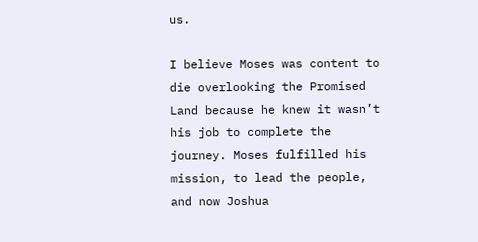us.

I believe Moses was content to die overlooking the Promised Land because he knew it wasn’t his job to complete the journey. Moses fulfilled his mission, to lead the people, and now Joshua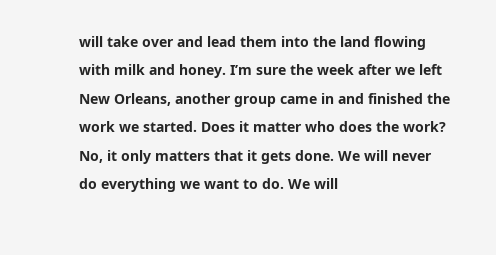will take over and lead them into the land flowing with milk and honey. I’m sure the week after we left New Orleans, another group came in and finished the work we started. Does it matter who does the work? No, it only matters that it gets done. We will never do everything we want to do. We will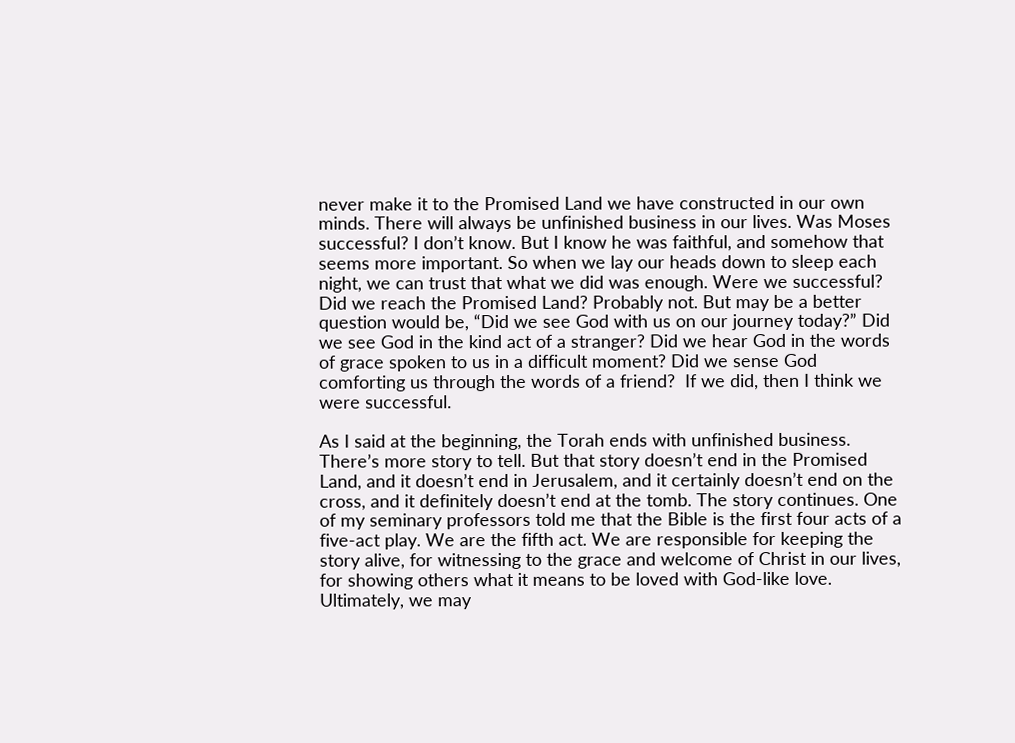never make it to the Promised Land we have constructed in our own minds. There will always be unfinished business in our lives. Was Moses successful? I don’t know. But I know he was faithful, and somehow that seems more important. So when we lay our heads down to sleep each night, we can trust that what we did was enough. Were we successful? Did we reach the Promised Land? Probably not. But may be a better question would be, “Did we see God with us on our journey today?” Did we see God in the kind act of a stranger? Did we hear God in the words of grace spoken to us in a difficult moment? Did we sense God comforting us through the words of a friend?  If we did, then I think we were successful.

As I said at the beginning, the Torah ends with unfinished business. There’s more story to tell. But that story doesn’t end in the Promised Land, and it doesn’t end in Jerusalem, and it certainly doesn’t end on the cross, and it definitely doesn’t end at the tomb. The story continues. One of my seminary professors told me that the Bible is the first four acts of a five-act play. We are the fifth act. We are responsible for keeping the story alive, for witnessing to the grace and welcome of Christ in our lives, for showing others what it means to be loved with God-like love. Ultimately, we may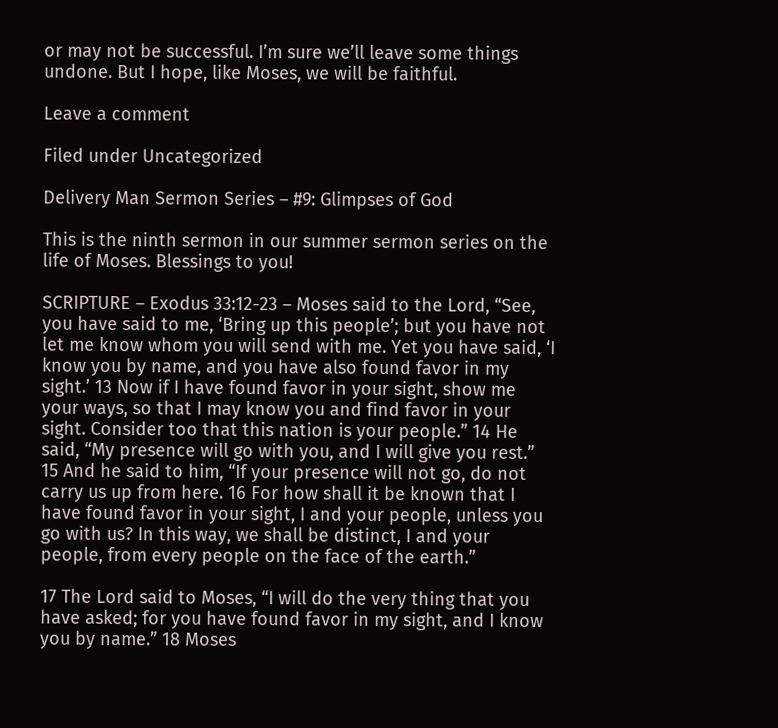or may not be successful. I’m sure we’ll leave some things undone. But I hope, like Moses, we will be faithful.

Leave a comment

Filed under Uncategorized

Delivery Man Sermon Series – #9: Glimpses of God

This is the ninth sermon in our summer sermon series on the life of Moses. Blessings to you!

SCRIPTURE – Exodus 33:12-23 – Moses said to the Lord, “See, you have said to me, ‘Bring up this people’; but you have not let me know whom you will send with me. Yet you have said, ‘I know you by name, and you have also found favor in my sight.’ 13 Now if I have found favor in your sight, show me your ways, so that I may know you and find favor in your sight. Consider too that this nation is your people.” 14 He said, “My presence will go with you, and I will give you rest.” 15 And he said to him, “If your presence will not go, do not carry us up from here. 16 For how shall it be known that I have found favor in your sight, I and your people, unless you go with us? In this way, we shall be distinct, I and your people, from every people on the face of the earth.”

17 The Lord said to Moses, “I will do the very thing that you have asked; for you have found favor in my sight, and I know you by name.” 18 Moses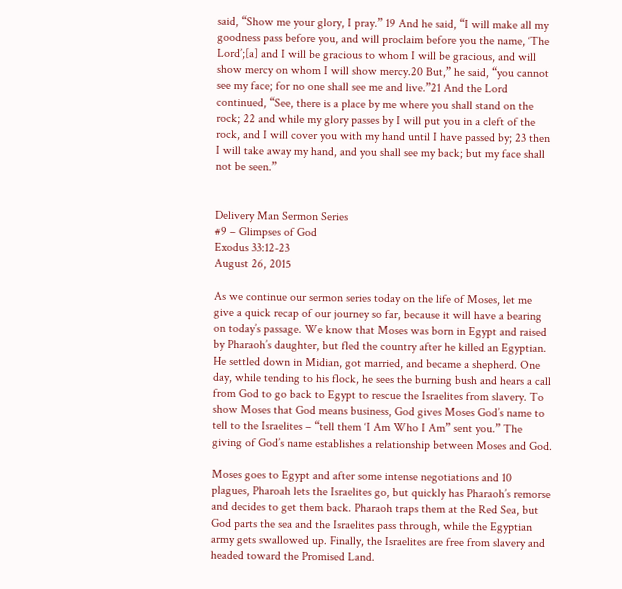said, “Show me your glory, I pray.” 19 And he said, “I will make all my goodness pass before you, and will proclaim before you the name, ‘The Lord’;[a] and I will be gracious to whom I will be gracious, and will show mercy on whom I will show mercy.20 But,” he said, “you cannot see my face; for no one shall see me and live.”21 And the Lord continued, “See, there is a place by me where you shall stand on the rock; 22 and while my glory passes by I will put you in a cleft of the rock, and I will cover you with my hand until I have passed by; 23 then I will take away my hand, and you shall see my back; but my face shall not be seen.”


Delivery Man Sermon Series
#9 – Glimpses of God
Exodus 33:12-23
August 26, 2015

As we continue our sermon series today on the life of Moses, let me give a quick recap of our journey so far, because it will have a bearing on today’s passage. We know that Moses was born in Egypt and raised by Pharaoh’s daughter, but fled the country after he killed an Egyptian. He settled down in Midian, got married, and became a shepherd. One day, while tending to his flock, he sees the burning bush and hears a call from God to go back to Egypt to rescue the Israelites from slavery. To show Moses that God means business, God gives Moses God’s name to tell to the Israelites – “tell them ‘I Am Who I Am” sent you.” The giving of God’s name establishes a relationship between Moses and God.

Moses goes to Egypt and after some intense negotiations and 10 plagues, Pharoah lets the Israelites go, but quickly has Pharaoh’s remorse and decides to get them back. Pharaoh traps them at the Red Sea, but God parts the sea and the Israelites pass through, while the Egyptian army gets swallowed up. Finally, the Israelites are free from slavery and headed toward the Promised Land.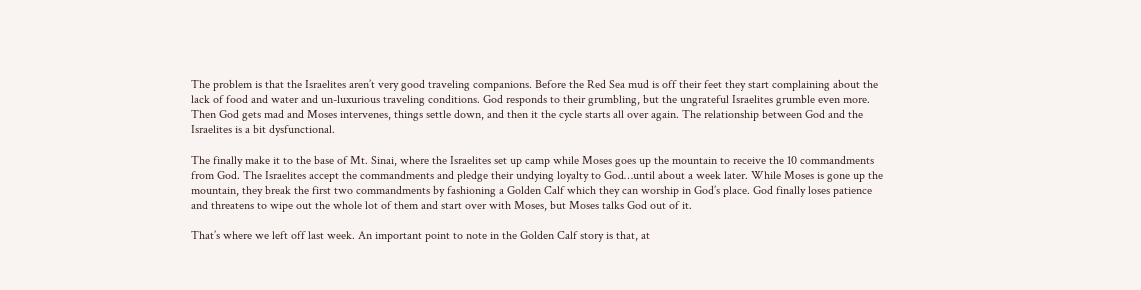The problem is that the Israelites aren’t very good traveling companions. Before the Red Sea mud is off their feet they start complaining about the lack of food and water and un-luxurious traveling conditions. God responds to their grumbling, but the ungrateful Israelites grumble even more. Then God gets mad and Moses intervenes, things settle down, and then it the cycle starts all over again. The relationship between God and the Israelites is a bit dysfunctional.

The finally make it to the base of Mt. Sinai, where the Israelites set up camp while Moses goes up the mountain to receive the 10 commandments from God. The Israelites accept the commandments and pledge their undying loyalty to God…until about a week later. While Moses is gone up the mountain, they break the first two commandments by fashioning a Golden Calf which they can worship in God’s place. God finally loses patience and threatens to wipe out the whole lot of them and start over with Moses, but Moses talks God out of it.

That’s where we left off last week. An important point to note in the Golden Calf story is that, at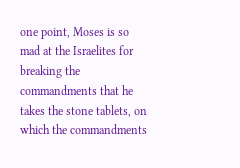one point, Moses is so mad at the Israelites for breaking the commandments that he takes the stone tablets, on which the commandments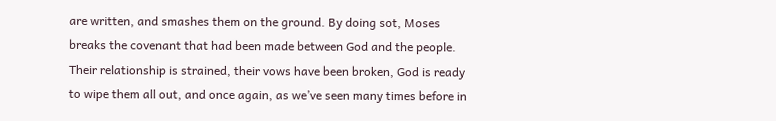are written, and smashes them on the ground. By doing sot, Moses breaks the covenant that had been made between God and the people. Their relationship is strained, their vows have been broken, God is ready to wipe them all out, and once again, as we’ve seen many times before in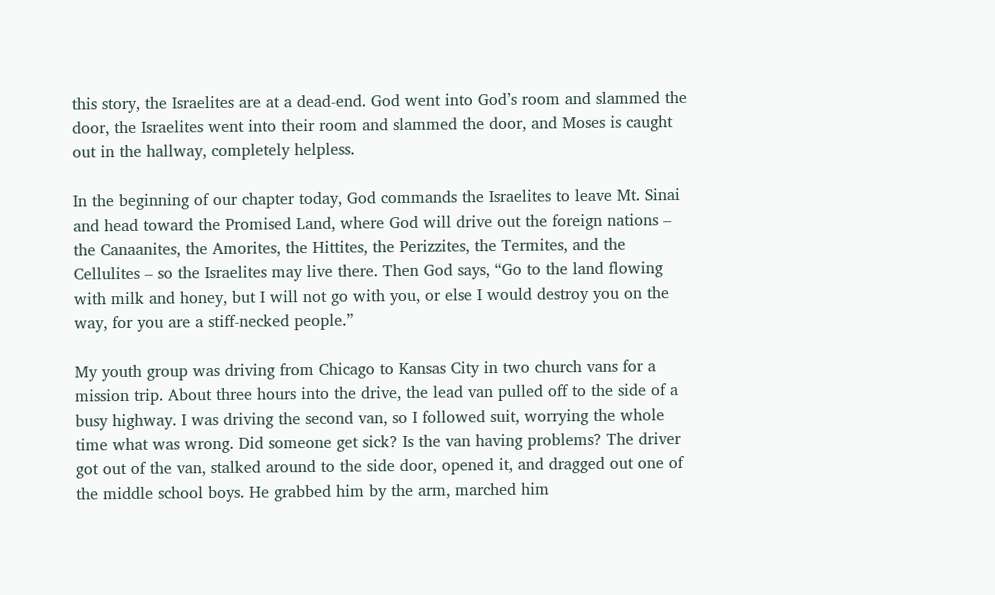this story, the Israelites are at a dead-end. God went into God’s room and slammed the door, the Israelites went into their room and slammed the door, and Moses is caught out in the hallway, completely helpless.

In the beginning of our chapter today, God commands the Israelites to leave Mt. Sinai and head toward the Promised Land, where God will drive out the foreign nations – the Canaanites, the Amorites, the Hittites, the Perizzites, the Termites, and the Cellulites – so the Israelites may live there. Then God says, “Go to the land flowing with milk and honey, but I will not go with you, or else I would destroy you on the way, for you are a stiff-necked people.”

My youth group was driving from Chicago to Kansas City in two church vans for a mission trip. About three hours into the drive, the lead van pulled off to the side of a busy highway. I was driving the second van, so I followed suit, worrying the whole time what was wrong. Did someone get sick? Is the van having problems? The driver got out of the van, stalked around to the side door, opened it, and dragged out one of the middle school boys. He grabbed him by the arm, marched him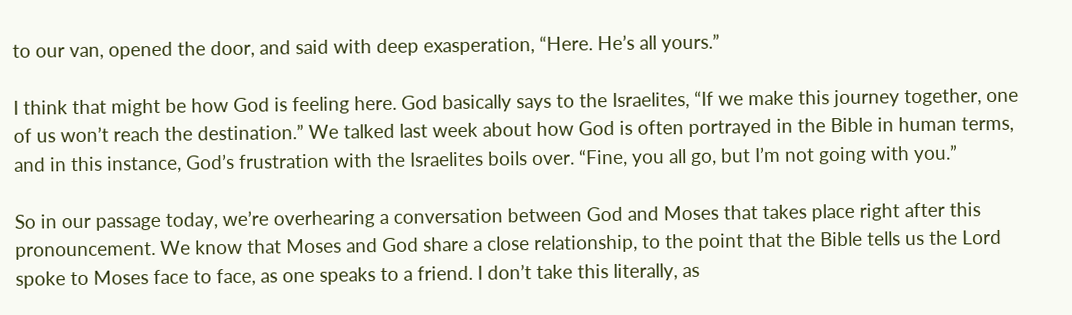to our van, opened the door, and said with deep exasperation, “Here. He’s all yours.”

I think that might be how God is feeling here. God basically says to the Israelites, “If we make this journey together, one of us won’t reach the destination.” We talked last week about how God is often portrayed in the Bible in human terms, and in this instance, God’s frustration with the Israelites boils over. “Fine, you all go, but I’m not going with you.”

So in our passage today, we’re overhearing a conversation between God and Moses that takes place right after this pronouncement. We know that Moses and God share a close relationship, to the point that the Bible tells us the Lord spoke to Moses face to face, as one speaks to a friend. I don’t take this literally, as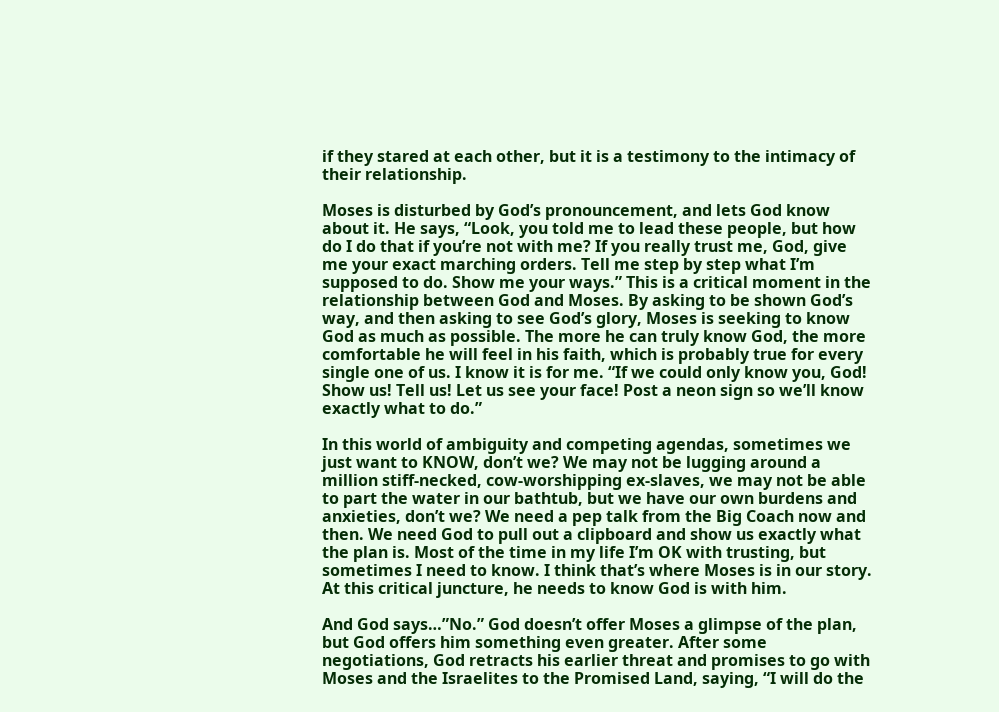if they stared at each other, but it is a testimony to the intimacy of their relationship.

Moses is disturbed by God’s pronouncement, and lets God know about it. He says, “Look, you told me to lead these people, but how do I do that if you’re not with me? If you really trust me, God, give me your exact marching orders. Tell me step by step what I’m supposed to do. Show me your ways.” This is a critical moment in the relationship between God and Moses. By asking to be shown God’s way, and then asking to see God’s glory, Moses is seeking to know God as much as possible. The more he can truly know God, the more comfortable he will feel in his faith, which is probably true for every single one of us. I know it is for me. “If we could only know you, God! Show us! Tell us! Let us see your face! Post a neon sign so we’ll know exactly what to do.”

In this world of ambiguity and competing agendas, sometimes we just want to KNOW, don’t we? We may not be lugging around a million stiff-necked, cow-worshipping ex-slaves, we may not be able to part the water in our bathtub, but we have our own burdens and anxieties, don’t we? We need a pep talk from the Big Coach now and then. We need God to pull out a clipboard and show us exactly what the plan is. Most of the time in my life I’m OK with trusting, but sometimes I need to know. I think that’s where Moses is in our story. At this critical juncture, he needs to know God is with him.

And God says…”No.” God doesn’t offer Moses a glimpse of the plan, but God offers him something even greater. After some negotiations, God retracts his earlier threat and promises to go with Moses and the Israelites to the Promised Land, saying, “I will do the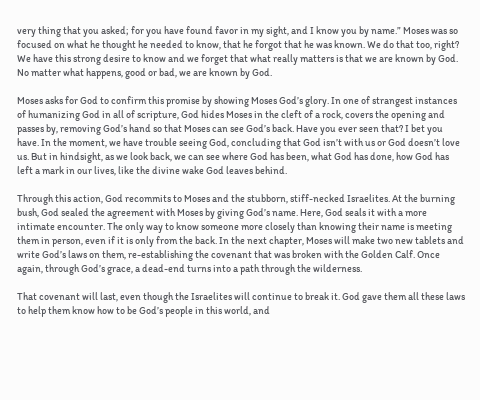very thing that you asked; for you have found favor in my sight, and I know you by name.” Moses was so focused on what he thought he needed to know, that he forgot that he was known. We do that too, right? We have this strong desire to know and we forget that what really matters is that we are known by God. No matter what happens, good or bad, we are known by God.

Moses asks for God to confirm this promise by showing Moses God’s glory. In one of strangest instances of humanizing God in all of scripture, God hides Moses in the cleft of a rock, covers the opening and passes by, removing God’s hand so that Moses can see God’s back. Have you ever seen that? I bet you have. In the moment, we have trouble seeing God, concluding that God isn’t with us or God doesn’t love us. But in hindsight, as we look back, we can see where God has been, what God has done, how God has left a mark in our lives, like the divine wake God leaves behind.

Through this action, God recommits to Moses and the stubborn, stiff-necked Israelites. At the burning bush, God sealed the agreement with Moses by giving God’s name. Here, God seals it with a more intimate encounter. The only way to know someone more closely than knowing their name is meeting them in person, even if it is only from the back. In the next chapter, Moses will make two new tablets and write God’s laws on them, re-establishing the covenant that was broken with the Golden Calf. Once again, through God’s grace, a dead-end turns into a path through the wilderness.

That covenant will last, even though the Israelites will continue to break it. God gave them all these laws to help them know how to be God’s people in this world, and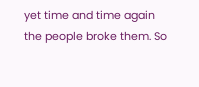yet time and time again the people broke them. So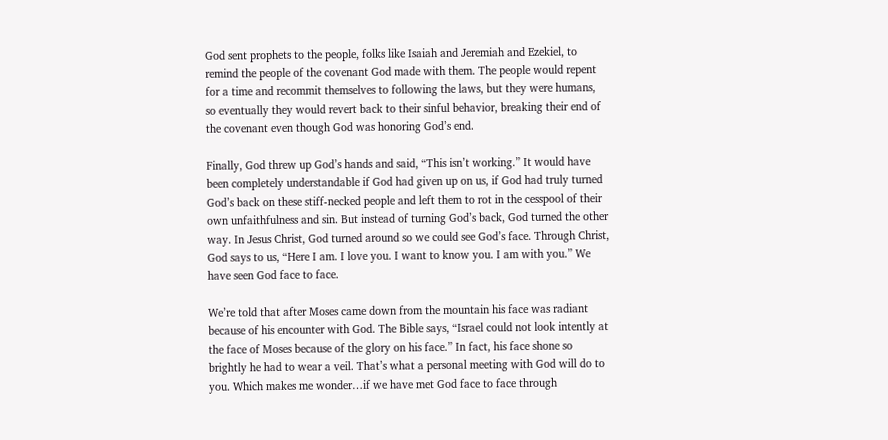God sent prophets to the people, folks like Isaiah and Jeremiah and Ezekiel, to remind the people of the covenant God made with them. The people would repent for a time and recommit themselves to following the laws, but they were humans, so eventually they would revert back to their sinful behavior, breaking their end of the covenant even though God was honoring God’s end.

Finally, God threw up God’s hands and said, “This isn’t working.” It would have been completely understandable if God had given up on us, if God had truly turned God’s back on these stiff-necked people and left them to rot in the cesspool of their own unfaithfulness and sin. But instead of turning God’s back, God turned the other way. In Jesus Christ, God turned around so we could see God’s face. Through Christ, God says to us, “Here I am. I love you. I want to know you. I am with you.” We have seen God face to face.

We’re told that after Moses came down from the mountain his face was radiant because of his encounter with God. The Bible says, “Israel could not look intently at the face of Moses because of the glory on his face.” In fact, his face shone so brightly he had to wear a veil. That’s what a personal meeting with God will do to you. Which makes me wonder…if we have met God face to face through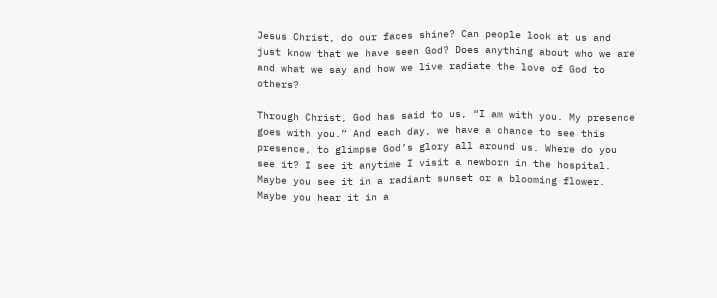Jesus Christ, do our faces shine? Can people look at us and just know that we have seen God? Does anything about who we are and what we say and how we live radiate the love of God to others?

Through Christ, God has said to us, “I am with you. My presence goes with you.” And each day, we have a chance to see this presence, to glimpse God’s glory all around us. Where do you see it? I see it anytime I visit a newborn in the hospital. Maybe you see it in a radiant sunset or a blooming flower. Maybe you hear it in a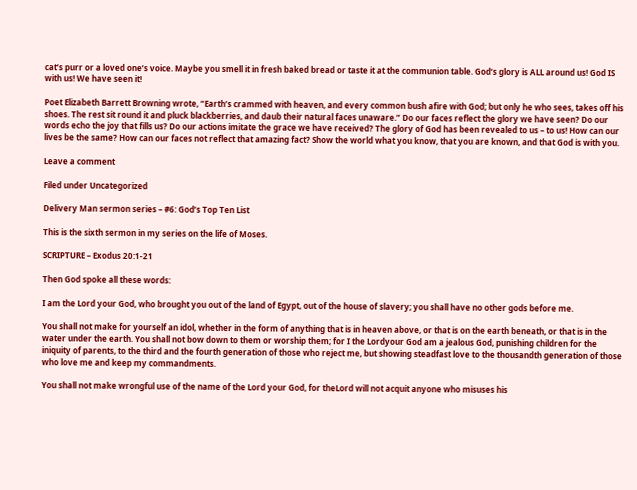cat’s purr or a loved one’s voice. Maybe you smell it in fresh baked bread or taste it at the communion table. God’s glory is ALL around us! God IS with us! We have seen it!

Poet Elizabeth Barrett Browning wrote, “Earth’s crammed with heaven, and every common bush afire with God; but only he who sees, takes off his shoes. The rest sit round it and pluck blackberries, and daub their natural faces unaware.” Do our faces reflect the glory we have seen? Do our words echo the joy that fills us? Do our actions imitate the grace we have received? The glory of God has been revealed to us – to us! How can our lives be the same? How can our faces not reflect that amazing fact? Show the world what you know, that you are known, and that God is with you.

Leave a comment

Filed under Uncategorized

Delivery Man sermon series – #6: God’s Top Ten List

This is the sixth sermon in my series on the life of Moses.

SCRIPTURE – Exodus 20:1-21

Then God spoke all these words:

I am the Lord your God, who brought you out of the land of Egypt, out of the house of slavery; you shall have no other gods before me.

You shall not make for yourself an idol, whether in the form of anything that is in heaven above, or that is on the earth beneath, or that is in the water under the earth. You shall not bow down to them or worship them; for I the Lordyour God am a jealous God, punishing children for the iniquity of parents, to the third and the fourth generation of those who reject me, but showing steadfast love to the thousandth generation of those who love me and keep my commandments.

You shall not make wrongful use of the name of the Lord your God, for theLord will not acquit anyone who misuses his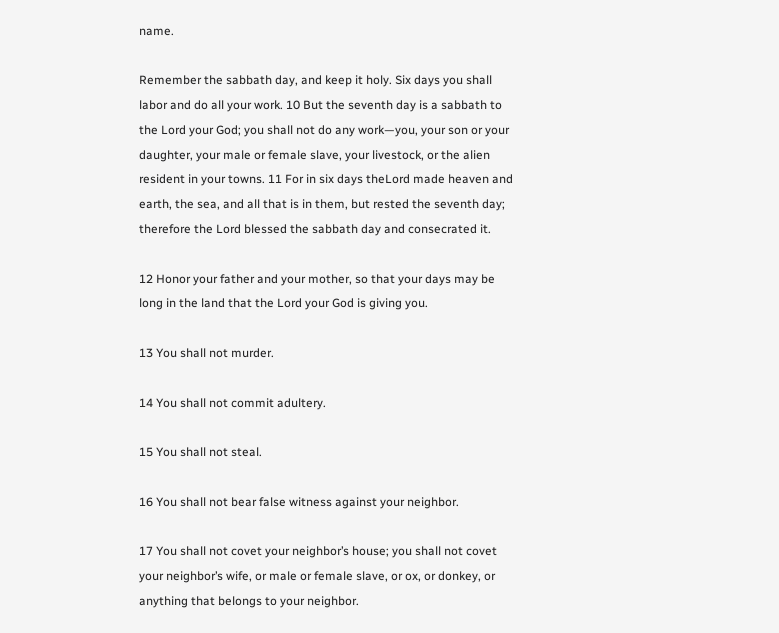name.

Remember the sabbath day, and keep it holy. Six days you shall labor and do all your work. 10 But the seventh day is a sabbath to the Lord your God; you shall not do any work—you, your son or your daughter, your male or female slave, your livestock, or the alien resident in your towns. 11 For in six days theLord made heaven and earth, the sea, and all that is in them, but rested the seventh day; therefore the Lord blessed the sabbath day and consecrated it.

12 Honor your father and your mother, so that your days may be long in the land that the Lord your God is giving you.

13 You shall not murder.

14 You shall not commit adultery.

15 You shall not steal.

16 You shall not bear false witness against your neighbor.

17 You shall not covet your neighbor’s house; you shall not covet your neighbor’s wife, or male or female slave, or ox, or donkey, or anything that belongs to your neighbor.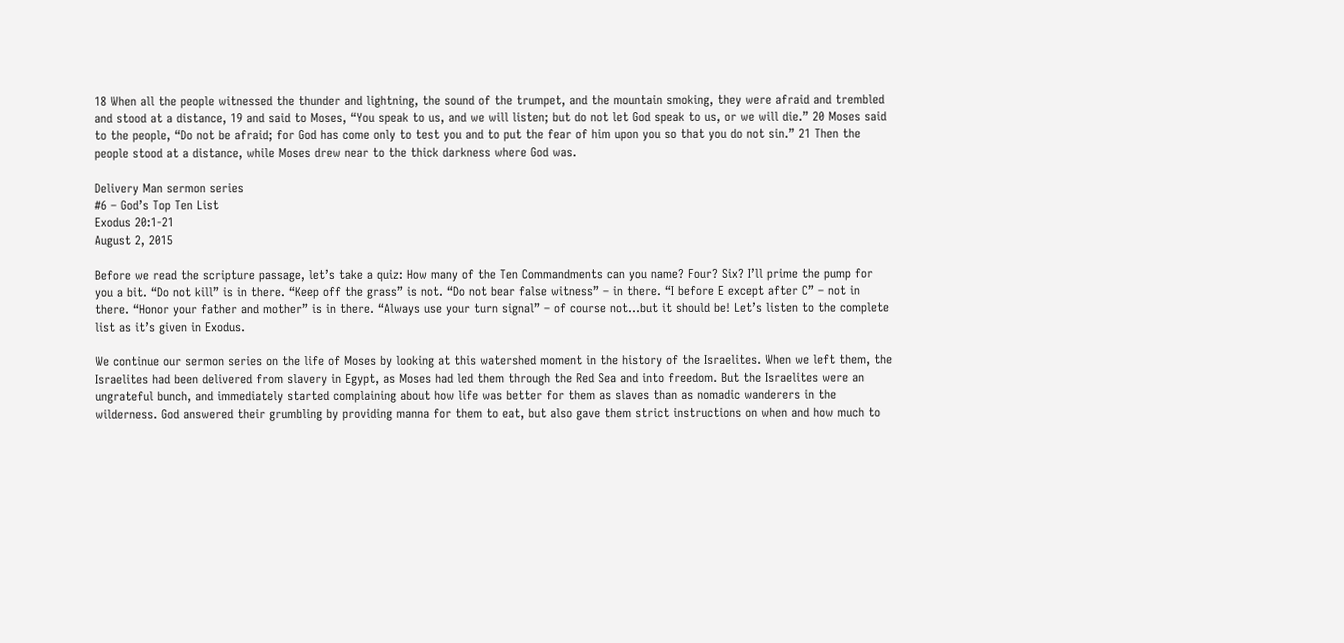18 When all the people witnessed the thunder and lightning, the sound of the trumpet, and the mountain smoking, they were afraid and trembled and stood at a distance, 19 and said to Moses, “You speak to us, and we will listen; but do not let God speak to us, or we will die.” 20 Moses said to the people, “Do not be afraid; for God has come only to test you and to put the fear of him upon you so that you do not sin.” 21 Then the people stood at a distance, while Moses drew near to the thick darkness where God was.

Delivery Man sermon series
#6 – God’s Top Ten List
Exodus 20:1-21
August 2, 2015

Before we read the scripture passage, let’s take a quiz: How many of the Ten Commandments can you name? Four? Six? I’ll prime the pump for you a bit. “Do not kill” is in there. “Keep off the grass” is not. “Do not bear false witness” – in there. “I before E except after C” – not in there. “Honor your father and mother” is in there. “Always use your turn signal” – of course not…but it should be! Let’s listen to the complete list as it’s given in Exodus.

We continue our sermon series on the life of Moses by looking at this watershed moment in the history of the Israelites. When we left them, the Israelites had been delivered from slavery in Egypt, as Moses had led them through the Red Sea and into freedom. But the Israelites were an ungrateful bunch, and immediately started complaining about how life was better for them as slaves than as nomadic wanderers in the wilderness. God answered their grumbling by providing manna for them to eat, but also gave them strict instructions on when and how much to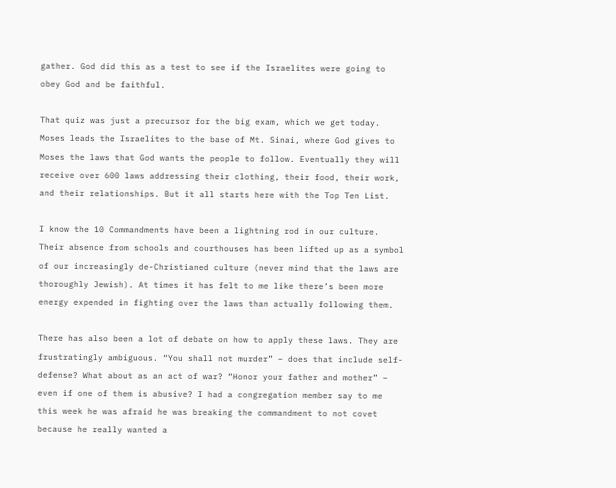gather. God did this as a test to see if the Israelites were going to obey God and be faithful.

That quiz was just a precursor for the big exam, which we get today. Moses leads the Israelites to the base of Mt. Sinai, where God gives to Moses the laws that God wants the people to follow. Eventually they will receive over 600 laws addressing their clothing, their food, their work, and their relationships. But it all starts here with the Top Ten List.

I know the 10 Commandments have been a lightning rod in our culture. Their absence from schools and courthouses has been lifted up as a symbol of our increasingly de-Christianed culture (never mind that the laws are thoroughly Jewish). At times it has felt to me like there’s been more energy expended in fighting over the laws than actually following them.

There has also been a lot of debate on how to apply these laws. They are frustratingly ambiguous. “You shall not murder” – does that include self-defense? What about as an act of war? “Honor your father and mother” – even if one of them is abusive? I had a congregation member say to me this week he was afraid he was breaking the commandment to not covet because he really wanted a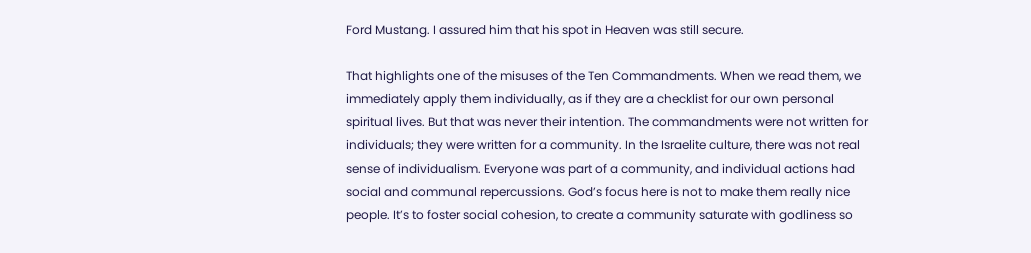Ford Mustang. I assured him that his spot in Heaven was still secure.

That highlights one of the misuses of the Ten Commandments. When we read them, we immediately apply them individually, as if they are a checklist for our own personal spiritual lives. But that was never their intention. The commandments were not written for individuals; they were written for a community. In the Israelite culture, there was not real sense of individualism. Everyone was part of a community, and individual actions had social and communal repercussions. God’s focus here is not to make them really nice people. It’s to foster social cohesion, to create a community saturate with godliness so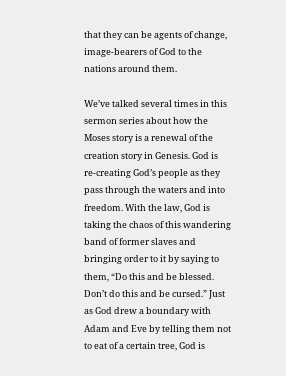that they can be agents of change, image-bearers of God to the nations around them.

We’ve talked several times in this sermon series about how the Moses story is a renewal of the creation story in Genesis. God is re-creating God’s people as they pass through the waters and into freedom. With the law, God is taking the chaos of this wandering band of former slaves and bringing order to it by saying to them, “Do this and be blessed. Don’t do this and be cursed.” Just as God drew a boundary with Adam and Eve by telling them not to eat of a certain tree, God is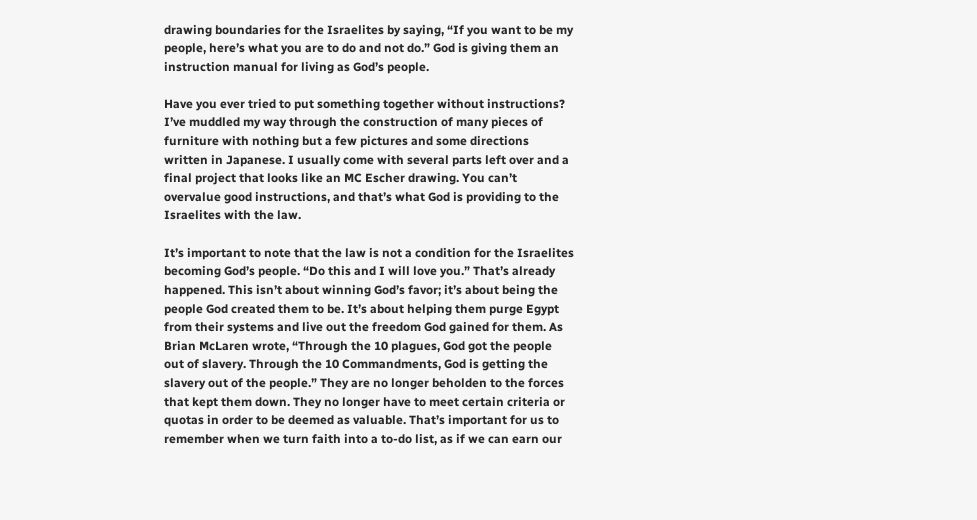drawing boundaries for the Israelites by saying, “If you want to be my people, here’s what you are to do and not do.” God is giving them an instruction manual for living as God’s people.

Have you ever tried to put something together without instructions? I’ve muddled my way through the construction of many pieces of furniture with nothing but a few pictures and some directions written in Japanese. I usually come with several parts left over and a final project that looks like an MC Escher drawing. You can’t overvalue good instructions, and that’s what God is providing to the Israelites with the law.

It’s important to note that the law is not a condition for the Israelites becoming God’s people. “Do this and I will love you.” That’s already happened. This isn’t about winning God’s favor; it’s about being the people God created them to be. It’s about helping them purge Egypt from their systems and live out the freedom God gained for them. As Brian McLaren wrote, “Through the 10 plagues, God got the people out of slavery. Through the 10 Commandments, God is getting the slavery out of the people.” They are no longer beholden to the forces that kept them down. They no longer have to meet certain criteria or quotas in order to be deemed as valuable. That’s important for us to remember when we turn faith into a to-do list, as if we can earn our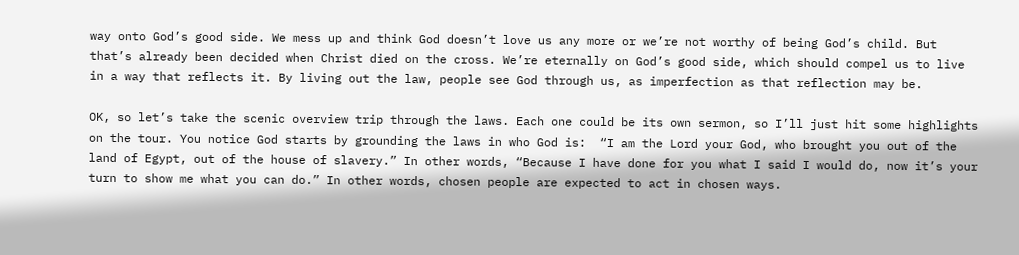way onto God’s good side. We mess up and think God doesn’t love us any more or we’re not worthy of being God’s child. But that’s already been decided when Christ died on the cross. We’re eternally on God’s good side, which should compel us to live in a way that reflects it. By living out the law, people see God through us, as imperfection as that reflection may be.

OK, so let’s take the scenic overview trip through the laws. Each one could be its own sermon, so I’ll just hit some highlights on the tour. You notice God starts by grounding the laws in who God is:  “I am the Lord your God, who brought you out of the land of Egypt, out of the house of slavery.” In other words, “Because I have done for you what I said I would do, now it’s your turn to show me what you can do.” In other words, chosen people are expected to act in chosen ways.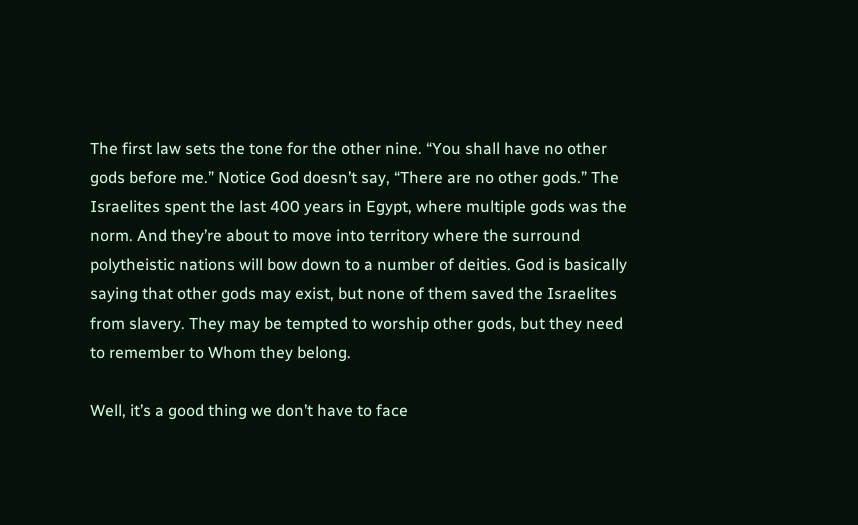The first law sets the tone for the other nine. “You shall have no other gods before me.” Notice God doesn’t say, “There are no other gods.” The Israelites spent the last 400 years in Egypt, where multiple gods was the norm. And they’re about to move into territory where the surround polytheistic nations will bow down to a number of deities. God is basically saying that other gods may exist, but none of them saved the Israelites from slavery. They may be tempted to worship other gods, but they need to remember to Whom they belong.

Well, it’s a good thing we don’t have to face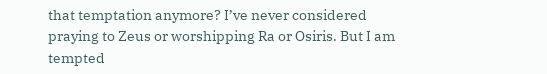that temptation anymore? I’ve never considered praying to Zeus or worshipping Ra or Osiris. But I am tempted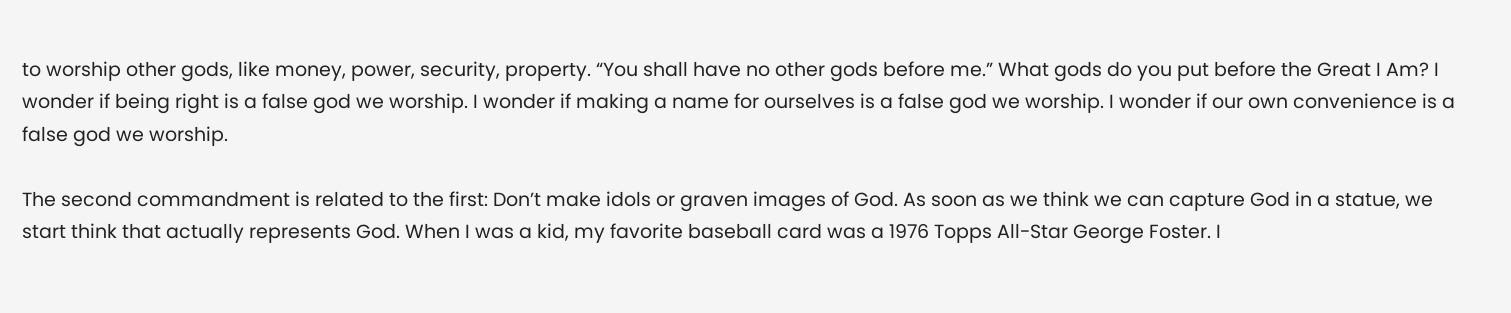to worship other gods, like money, power, security, property. “You shall have no other gods before me.” What gods do you put before the Great I Am? I wonder if being right is a false god we worship. I wonder if making a name for ourselves is a false god we worship. I wonder if our own convenience is a false god we worship.

The second commandment is related to the first: Don’t make idols or graven images of God. As soon as we think we can capture God in a statue, we start think that actually represents God. When I was a kid, my favorite baseball card was a 1976 Topps All-Star George Foster. I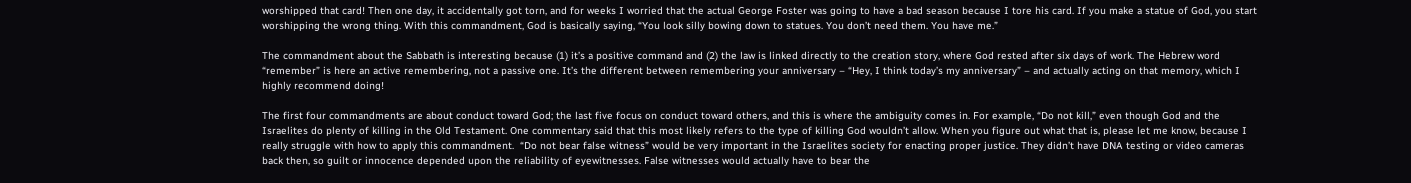worshipped that card! Then one day, it accidentally got torn, and for weeks I worried that the actual George Foster was going to have a bad season because I tore his card. If you make a statue of God, you start worshipping the wrong thing. With this commandment, God is basically saying, “You look silly bowing down to statues. You don’t need them. You have me.”

The commandment about the Sabbath is interesting because (1) it’s a positive command and (2) the law is linked directly to the creation story, where God rested after six days of work. The Hebrew word “remember” is here an active remembering, not a passive one. It’s the different between remembering your anniversary – “Hey, I think today’s my anniversary” – and actually acting on that memory, which I highly recommend doing!

The first four commandments are about conduct toward God; the last five focus on conduct toward others, and this is where the ambiguity comes in. For example, “Do not kill,” even though God and the Israelites do plenty of killing in the Old Testament. One commentary said that this most likely refers to the type of killing God wouldn’t allow. When you figure out what that is, please let me know, because I really struggle with how to apply this commandment.  “Do not bear false witness” would be very important in the Israelites society for enacting proper justice. They didn’t have DNA testing or video cameras back then, so guilt or innocence depended upon the reliability of eyewitnesses. False witnesses would actually have to bear the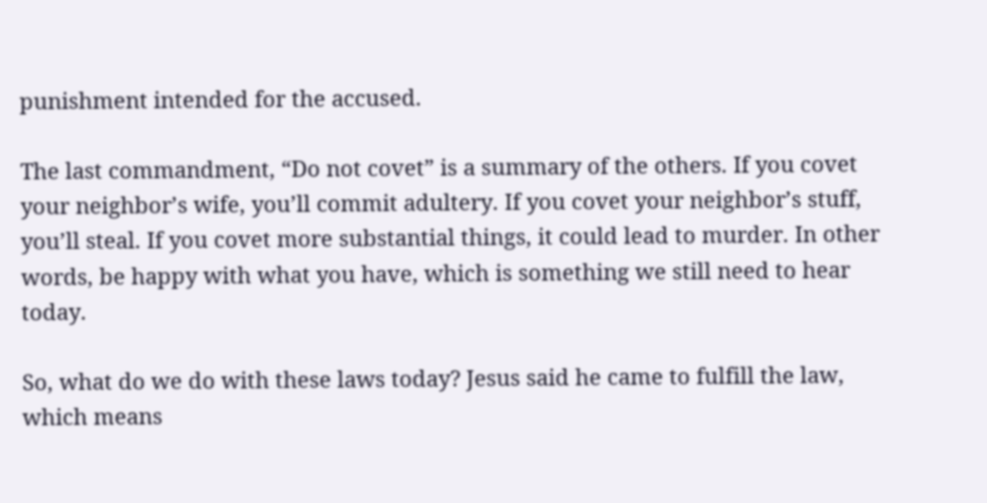punishment intended for the accused.

The last commandment, “Do not covet” is a summary of the others. If you covet your neighbor’s wife, you’ll commit adultery. If you covet your neighbor’s stuff, you’ll steal. If you covet more substantial things, it could lead to murder. In other words, be happy with what you have, which is something we still need to hear today.

So, what do we do with these laws today? Jesus said he came to fulfill the law, which means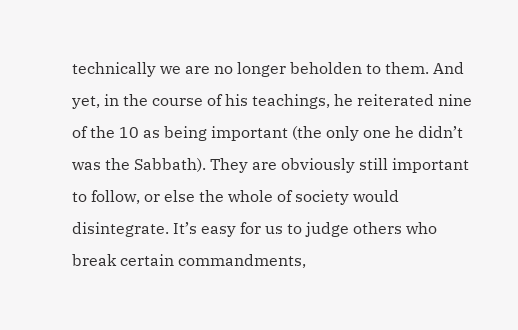technically we are no longer beholden to them. And yet, in the course of his teachings, he reiterated nine of the 10 as being important (the only one he didn’t was the Sabbath). They are obviously still important to follow, or else the whole of society would disintegrate. It’s easy for us to judge others who break certain commandments,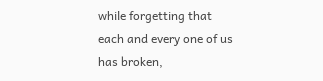while forgetting that each and every one of us has broken,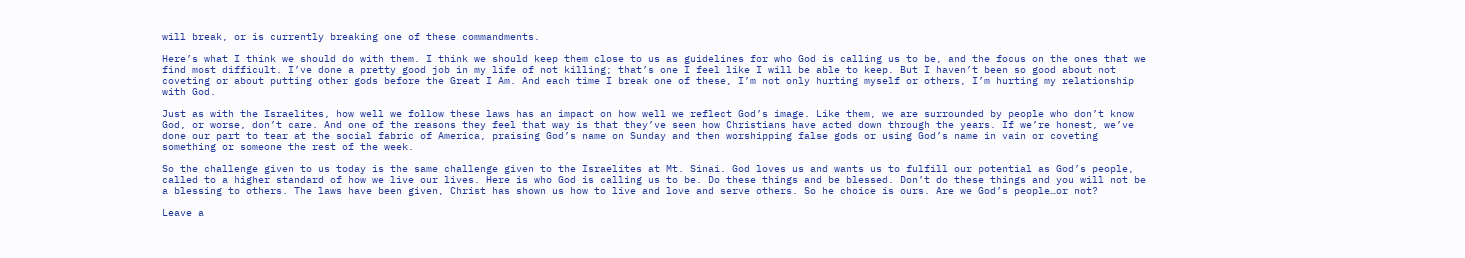will break, or is currently breaking one of these commandments.

Here’s what I think we should do with them. I think we should keep them close to us as guidelines for who God is calling us to be, and the focus on the ones that we find most difficult. I’ve done a pretty good job in my life of not killing; that’s one I feel like I will be able to keep. But I haven’t been so good about not coveting or about putting other gods before the Great I Am. And each time I break one of these, I’m not only hurting myself or others, I’m hurting my relationship with God.

Just as with the Israelites, how well we follow these laws has an impact on how well we reflect God’s image. Like them, we are surrounded by people who don’t know God, or worse, don’t care. And one of the reasons they feel that way is that they’ve seen how Christians have acted down through the years. If we’re honest, we’ve done our part to tear at the social fabric of America, praising God’s name on Sunday and then worshipping false gods or using God’s name in vain or coveting something or someone the rest of the week.

So the challenge given to us today is the same challenge given to the Israelites at Mt. Sinai. God loves us and wants us to fulfill our potential as God’s people, called to a higher standard of how we live our lives. Here is who God is calling us to be. Do these things and be blessed. Don’t do these things and you will not be a blessing to others. The laws have been given, Christ has shown us how to live and love and serve others. So he choice is ours. Are we God’s people…or not?

Leave a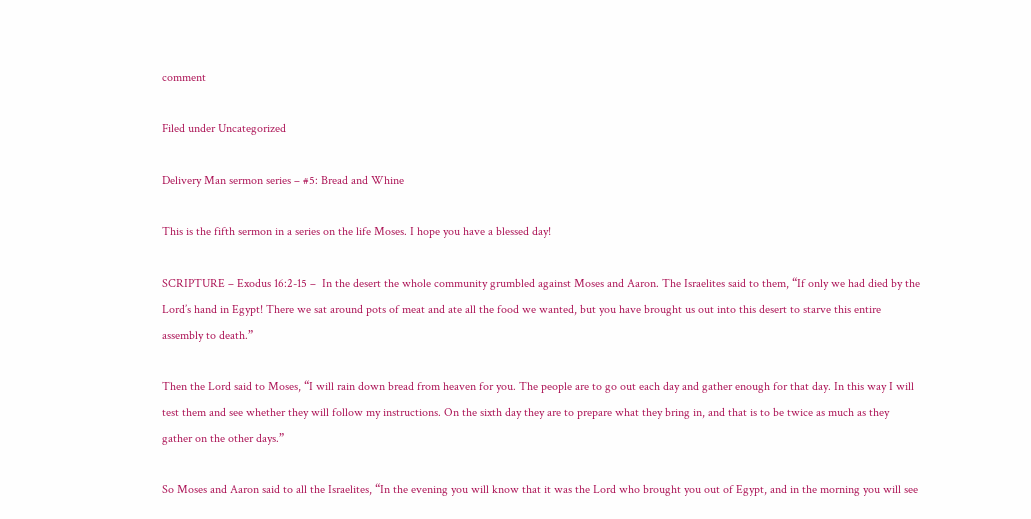comment

Filed under Uncategorized

Delivery Man sermon series – #5: Bread and Whine

This is the fifth sermon in a series on the life Moses. I hope you have a blessed day!

SCRIPTURE – Exodus 16:2-15 –  In the desert the whole community grumbled against Moses and Aaron. The Israelites said to them, “If only we had died by the Lord’s hand in Egypt! There we sat around pots of meat and ate all the food we wanted, but you have brought us out into this desert to starve this entire assembly to death.”

Then the Lord said to Moses, “I will rain down bread from heaven for you. The people are to go out each day and gather enough for that day. In this way I will test them and see whether they will follow my instructions. On the sixth day they are to prepare what they bring in, and that is to be twice as much as they gather on the other days.”

So Moses and Aaron said to all the Israelites, “In the evening you will know that it was the Lord who brought you out of Egypt, and in the morning you will see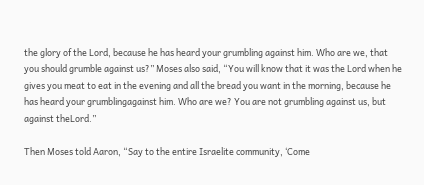the glory of the Lord, because he has heard your grumbling against him. Who are we, that you should grumble against us?” Moses also said, “You will know that it was the Lord when he gives you meat to eat in the evening and all the bread you want in the morning, because he has heard your grumblingagainst him. Who are we? You are not grumbling against us, but against theLord.”

Then Moses told Aaron, “Say to the entire Israelite community, ‘Come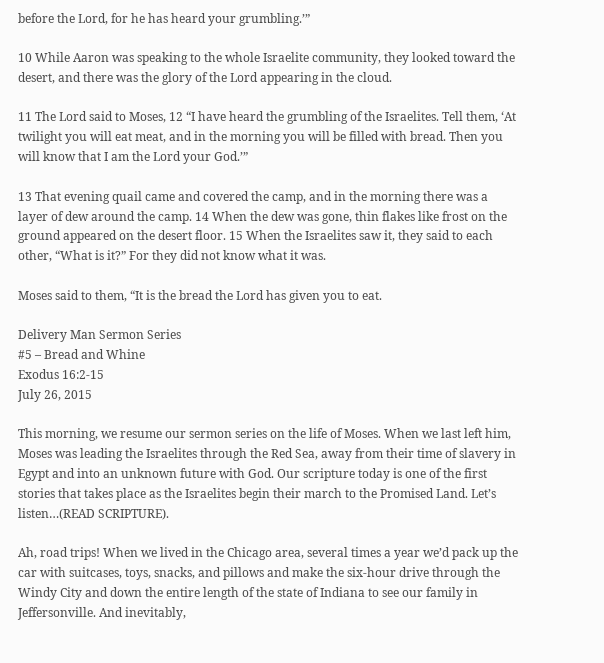before the Lord, for he has heard your grumbling.’”

10 While Aaron was speaking to the whole Israelite community, they looked toward the desert, and there was the glory of the Lord appearing in the cloud.

11 The Lord said to Moses, 12 “I have heard the grumbling of the Israelites. Tell them, ‘At twilight you will eat meat, and in the morning you will be filled with bread. Then you will know that I am the Lord your God.’”

13 That evening quail came and covered the camp, and in the morning there was a layer of dew around the camp. 14 When the dew was gone, thin flakes like frost on the ground appeared on the desert floor. 15 When the Israelites saw it, they said to each other, “What is it?” For they did not know what it was.

Moses said to them, “It is the bread the Lord has given you to eat.

Delivery Man Sermon Series
#5 – Bread and Whine
Exodus 16:2-15
July 26, 2015

This morning, we resume our sermon series on the life of Moses. When we last left him, Moses was leading the Israelites through the Red Sea, away from their time of slavery in Egypt and into an unknown future with God. Our scripture today is one of the first stories that takes place as the Israelites begin their march to the Promised Land. Let’s listen…(READ SCRIPTURE).

Ah, road trips! When we lived in the Chicago area, several times a year we’d pack up the car with suitcases, toys, snacks, and pillows and make the six-hour drive through the Windy City and down the entire length of the state of Indiana to see our family in Jeffersonville. And inevitably,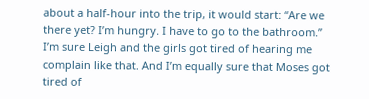about a half-hour into the trip, it would start: “Are we there yet? I’m hungry. I have to go to the bathroom.” I’m sure Leigh and the girls got tired of hearing me complain like that. And I’m equally sure that Moses got tired of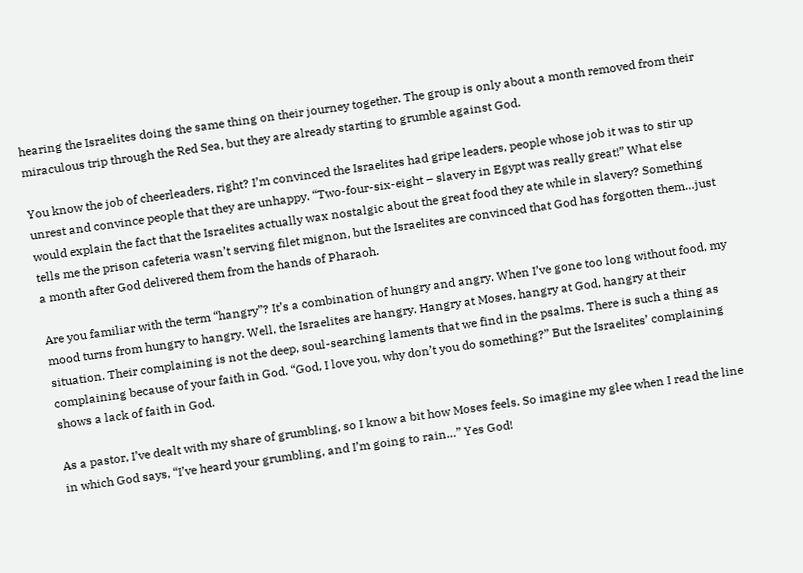hearing the Israelites doing the same thing on their journey together. The group is only about a month removed from their miraculous trip through the Red Sea, but they are already starting to grumble against God.

You know the job of cheerleaders, right? I’m convinced the Israelites had gripe leaders, people whose job it was to stir up unrest and convince people that they are unhappy. “Two-four-six-eight – slavery in Egypt was really great!” What else would explain the fact that the Israelites actually wax nostalgic about the great food they ate while in slavery? Something tells me the prison cafeteria wasn’t serving filet mignon, but the Israelites are convinced that God has forgotten them…just a month after God delivered them from the hands of Pharaoh.

Are you familiar with the term “hangry”? It’s a combination of hungry and angry. When I’ve gone too long without food, my mood turns from hungry to hangry. Well, the Israelites are hangry. Hangry at Moses, hangry at God, hangry at their situation. Their complaining is not the deep, soul-searching laments that we find in the psalms. There is such a thing as complaining because of your faith in God. “God, I love you, why don’t you do something?” But the Israelites’ complaining shows a lack of faith in God.

As a pastor, I’ve dealt with my share of grumbling, so I know a bit how Moses feels. So imagine my glee when I read the line in which God says, “I’ve heard your grumbling, and I’m going to rain…” Yes God!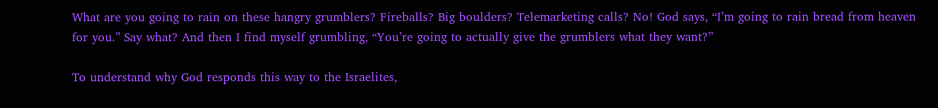What are you going to rain on these hangry grumblers? Fireballs? Big boulders? Telemarketing calls? No! God says, “I’m going to rain bread from heaven for you.” Say what? And then I find myself grumbling, “You’re going to actually give the grumblers what they want?”

To understand why God responds this way to the Israelites,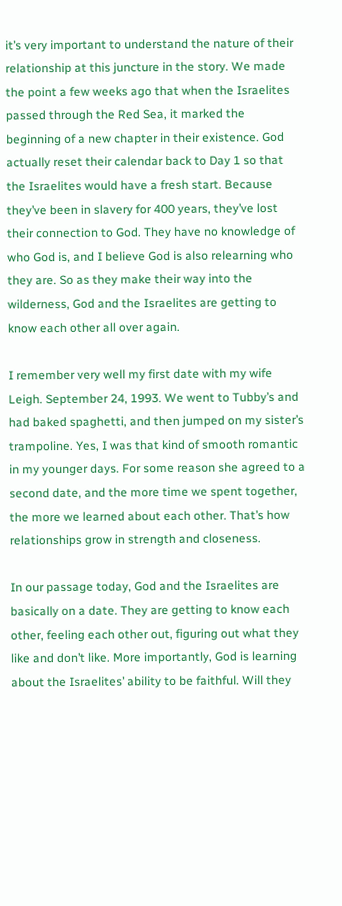it’s very important to understand the nature of their relationship at this juncture in the story. We made the point a few weeks ago that when the Israelites passed through the Red Sea, it marked the beginning of a new chapter in their existence. God actually reset their calendar back to Day 1 so that the Israelites would have a fresh start. Because they’ve been in slavery for 400 years, they’ve lost their connection to God. They have no knowledge of who God is, and I believe God is also relearning who they are. So as they make their way into the wilderness, God and the Israelites are getting to know each other all over again.

I remember very well my first date with my wife Leigh. September 24, 1993. We went to Tubby’s and had baked spaghetti, and then jumped on my sister’s trampoline. Yes, I was that kind of smooth romantic in my younger days. For some reason she agreed to a second date, and the more time we spent together, the more we learned about each other. That’s how relationships grow in strength and closeness.

In our passage today, God and the Israelites are basically on a date. They are getting to know each other, feeling each other out, figuring out what they like and don’t like. More importantly, God is learning about the Israelites’ ability to be faithful. Will they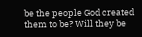be the people God created them to be? Will they be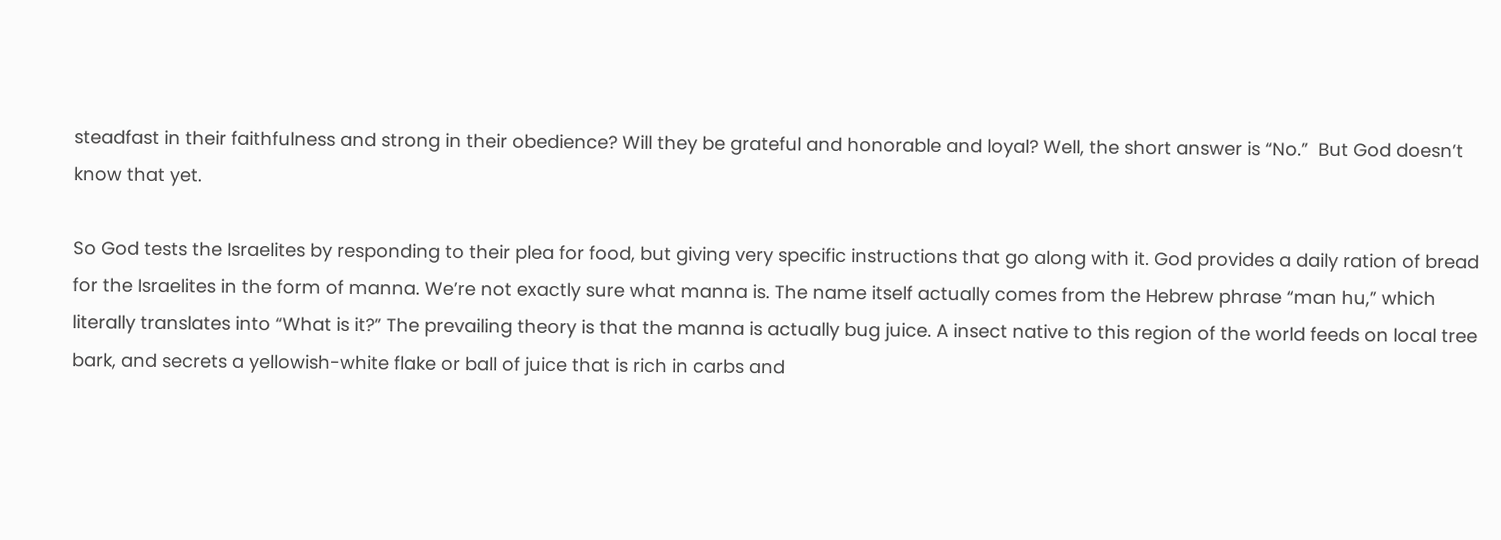steadfast in their faithfulness and strong in their obedience? Will they be grateful and honorable and loyal? Well, the short answer is “No.”  But God doesn’t know that yet.

So God tests the Israelites by responding to their plea for food, but giving very specific instructions that go along with it. God provides a daily ration of bread for the Israelites in the form of manna. We’re not exactly sure what manna is. The name itself actually comes from the Hebrew phrase “man hu,” which literally translates into “What is it?” The prevailing theory is that the manna is actually bug juice. A insect native to this region of the world feeds on local tree bark, and secrets a yellowish-white flake or ball of juice that is rich in carbs and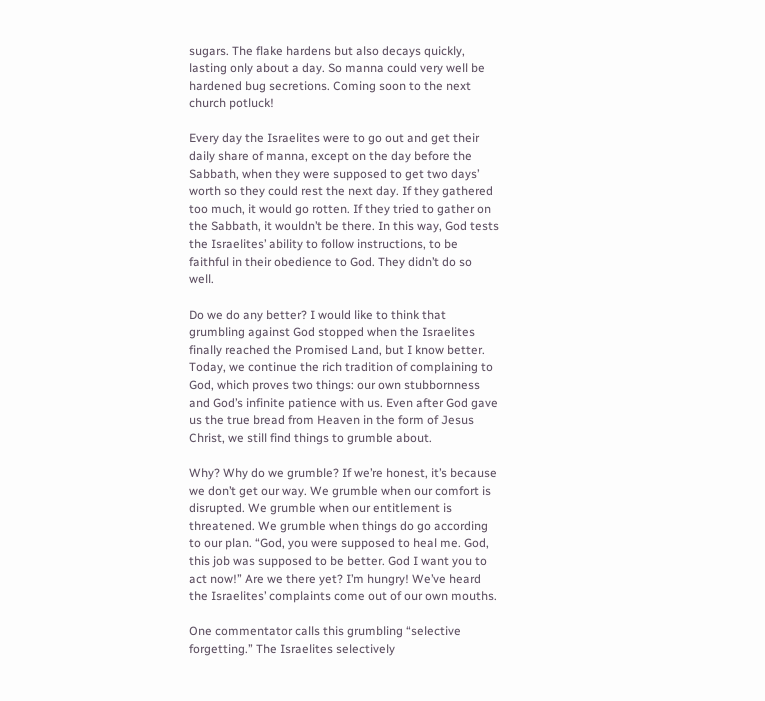sugars. The flake hardens but also decays quickly, lasting only about a day. So manna could very well be hardened bug secretions. Coming soon to the next church potluck!

Every day the Israelites were to go out and get their daily share of manna, except on the day before the Sabbath, when they were supposed to get two days’ worth so they could rest the next day. If they gathered too much, it would go rotten. If they tried to gather on the Sabbath, it wouldn’t be there. In this way, God tests the Israelites’ ability to follow instructions, to be faithful in their obedience to God. They didn’t do so well.

Do we do any better? I would like to think that grumbling against God stopped when the Israelites finally reached the Promised Land, but I know better. Today, we continue the rich tradition of complaining to God, which proves two things: our own stubbornness and God’s infinite patience with us. Even after God gave us the true bread from Heaven in the form of Jesus Christ, we still find things to grumble about.

Why? Why do we grumble? If we’re honest, it’s because we don’t get our way. We grumble when our comfort is disrupted. We grumble when our entitlement is threatened. We grumble when things do go according to our plan. “God, you were supposed to heal me. God, this job was supposed to be better. God I want you to act now!” Are we there yet? I’m hungry! We’ve heard the Israelites’ complaints come out of our own mouths.

One commentator calls this grumbling “selective forgetting.” The Israelites selectively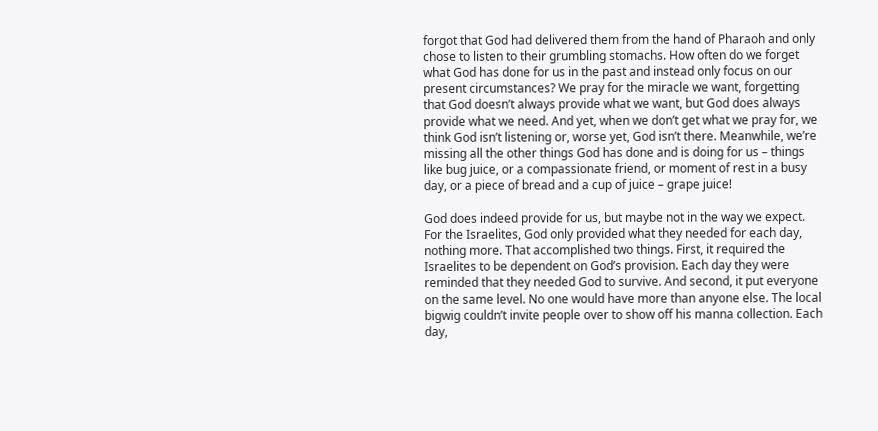forgot that God had delivered them from the hand of Pharaoh and only chose to listen to their grumbling stomachs. How often do we forget what God has done for us in the past and instead only focus on our present circumstances? We pray for the miracle we want, forgetting that God doesn’t always provide what we want, but God does always provide what we need. And yet, when we don’t get what we pray for, we think God isn’t listening or, worse yet, God isn’t there. Meanwhile, we’re missing all the other things God has done and is doing for us – things like bug juice, or a compassionate friend, or moment of rest in a busy day, or a piece of bread and a cup of juice – grape juice!

God does indeed provide for us, but maybe not in the way we expect. For the Israelites, God only provided what they needed for each day, nothing more. That accomplished two things. First, it required the Israelites to be dependent on God’s provision. Each day they were reminded that they needed God to survive. And second, it put everyone on the same level. No one would have more than anyone else. The local bigwig couldn’t invite people over to show off his manna collection. Each day,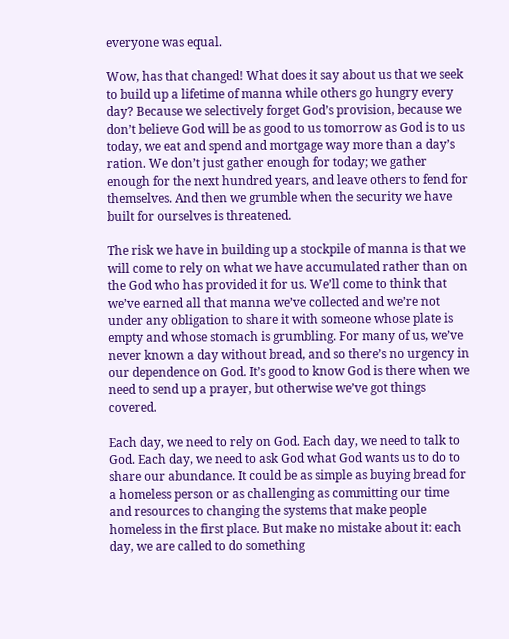everyone was equal.

Wow, has that changed! What does it say about us that we seek to build up a lifetime of manna while others go hungry every day? Because we selectively forget God’s provision, because we don’t believe God will be as good to us tomorrow as God is to us today, we eat and spend and mortgage way more than a day’s ration. We don’t just gather enough for today; we gather enough for the next hundred years, and leave others to fend for themselves. And then we grumble when the security we have built for ourselves is threatened.

The risk we have in building up a stockpile of manna is that we will come to rely on what we have accumulated rather than on the God who has provided it for us. We’ll come to think that we’ve earned all that manna we’ve collected and we’re not under any obligation to share it with someone whose plate is empty and whose stomach is grumbling. For many of us, we’ve never known a day without bread, and so there’s no urgency in our dependence on God. It’s good to know God is there when we need to send up a prayer, but otherwise we’ve got things covered.

Each day, we need to rely on God. Each day, we need to talk to God. Each day, we need to ask God what God wants us to do to share our abundance. It could be as simple as buying bread for a homeless person or as challenging as committing our time and resources to changing the systems that make people homeless in the first place. But make no mistake about it: each day, we are called to do something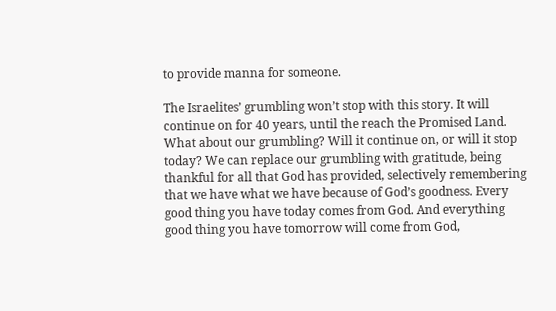to provide manna for someone.

The Israelites’ grumbling won’t stop with this story. It will continue on for 40 years, until the reach the Promised Land. What about our grumbling? Will it continue on, or will it stop today? We can replace our grumbling with gratitude, being thankful for all that God has provided, selectively remembering that we have what we have because of God’s goodness. Every good thing you have today comes from God. And everything good thing you have tomorrow will come from God,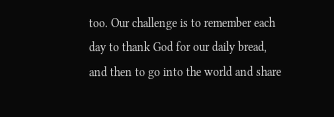too. Our challenge is to remember each day to thank God for our daily bread, and then to go into the world and share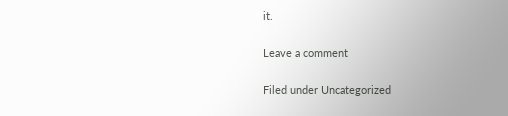it.

Leave a comment

Filed under Uncategorized